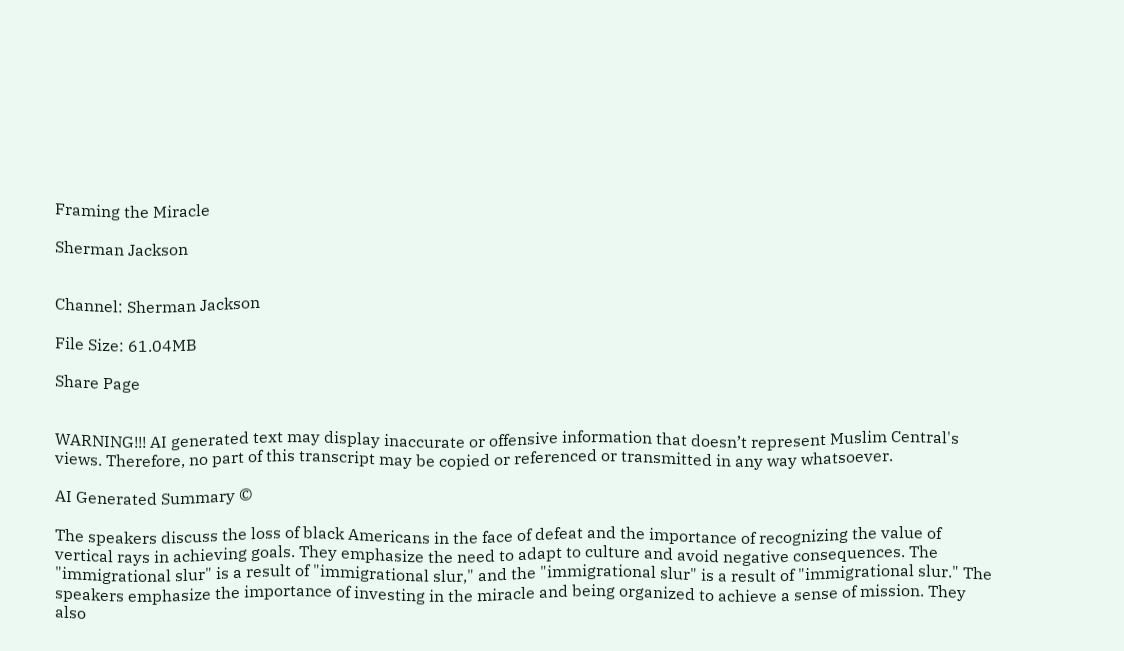Framing the Miracle

Sherman Jackson


Channel: Sherman Jackson

File Size: 61.04MB

Share Page


WARNING!!! AI generated text may display inaccurate or offensive information that doesn’t represent Muslim Central's views. Therefore, no part of this transcript may be copied or referenced or transmitted in any way whatsoever.

AI Generated Summary ©

The speakers discuss the loss of black Americans in the face of defeat and the importance of recognizing the value of vertical rays in achieving goals. They emphasize the need to adapt to culture and avoid negative consequences. The "immigrational slur" is a result of "immigrational slur," and the "immigrational slur" is a result of "immigrational slur." The speakers emphasize the importance of investing in the miracle and being organized to achieve a sense of mission. They also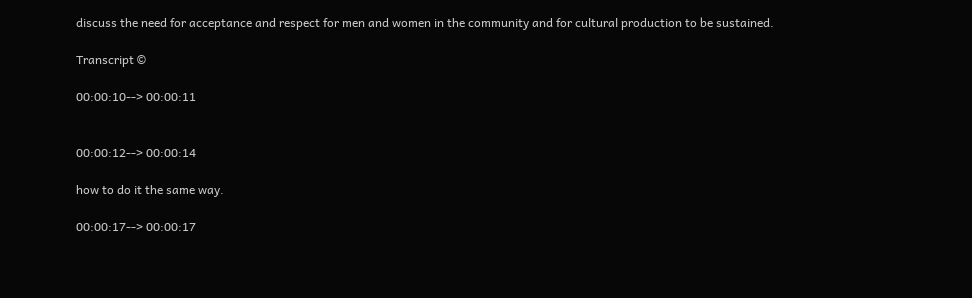discuss the need for acceptance and respect for men and women in the community and for cultural production to be sustained.

Transcript ©

00:00:10--> 00:00:11


00:00:12--> 00:00:14

how to do it the same way.

00:00:17--> 00:00:17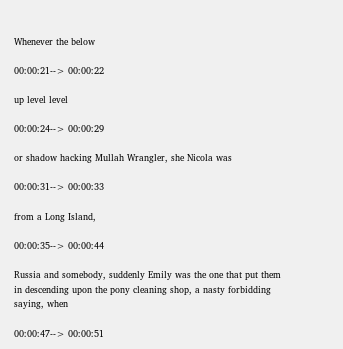Whenever the below

00:00:21--> 00:00:22

up level level

00:00:24--> 00:00:29

or shadow hacking Mullah Wrangler, she Nicola was

00:00:31--> 00:00:33

from a Long Island,

00:00:35--> 00:00:44

Russia and somebody, suddenly Emily was the one that put them in descending upon the pony cleaning shop, a nasty forbidding saying, when

00:00:47--> 00:00:51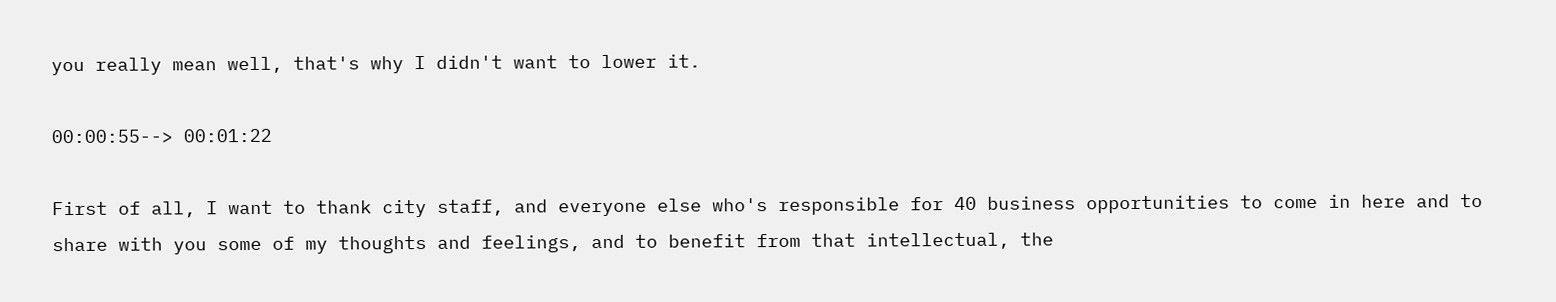you really mean well, that's why I didn't want to lower it.

00:00:55--> 00:01:22

First of all, I want to thank city staff, and everyone else who's responsible for 40 business opportunities to come in here and to share with you some of my thoughts and feelings, and to benefit from that intellectual, the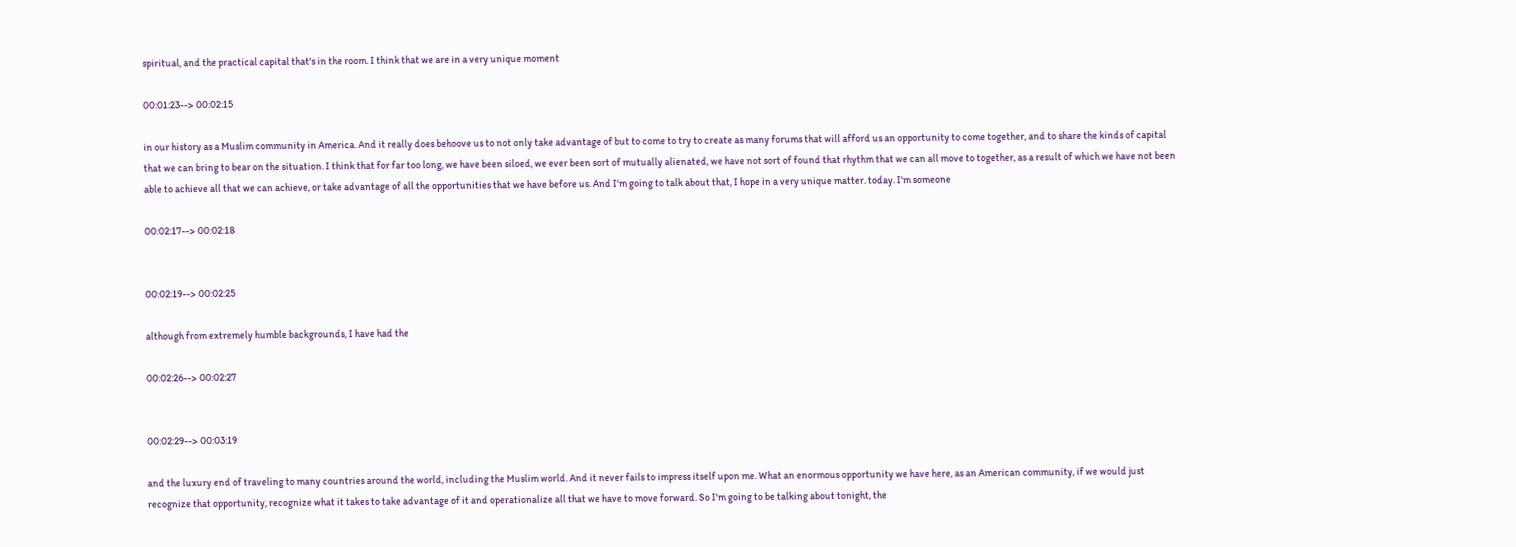spiritual, and the practical capital that's in the room. I think that we are in a very unique moment

00:01:23--> 00:02:15

in our history as a Muslim community in America. And it really does behoove us to not only take advantage of but to come to try to create as many forums that will afford us an opportunity to come together, and to share the kinds of capital that we can bring to bear on the situation. I think that for far too long, we have been siloed, we ever been sort of mutually alienated, we have not sort of found that rhythm that we can all move to together, as a result of which we have not been able to achieve all that we can achieve, or take advantage of all the opportunities that we have before us. And I'm going to talk about that, I hope in a very unique matter. today. I'm someone

00:02:17--> 00:02:18


00:02:19--> 00:02:25

although from extremely humble backgrounds, I have had the

00:02:26--> 00:02:27


00:02:29--> 00:03:19

and the luxury end of traveling to many countries around the world, including the Muslim world. And it never fails to impress itself upon me. What an enormous opportunity we have here, as an American community, if we would just recognize that opportunity, recognize what it takes to take advantage of it and operationalize all that we have to move forward. So I'm going to be talking about tonight, the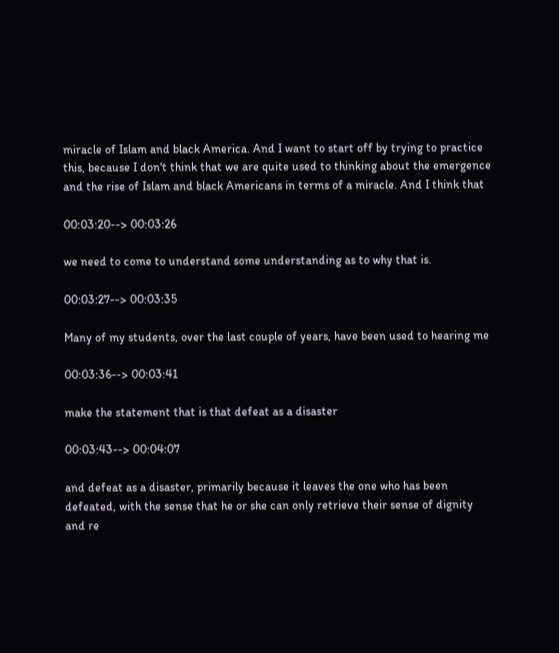miracle of Islam and black America. And I want to start off by trying to practice this, because I don't think that we are quite used to thinking about the emergence and the rise of Islam and black Americans in terms of a miracle. And I think that

00:03:20--> 00:03:26

we need to come to understand some understanding as to why that is.

00:03:27--> 00:03:35

Many of my students, over the last couple of years, have been used to hearing me

00:03:36--> 00:03:41

make the statement that is that defeat as a disaster

00:03:43--> 00:04:07

and defeat as a disaster, primarily because it leaves the one who has been defeated, with the sense that he or she can only retrieve their sense of dignity and re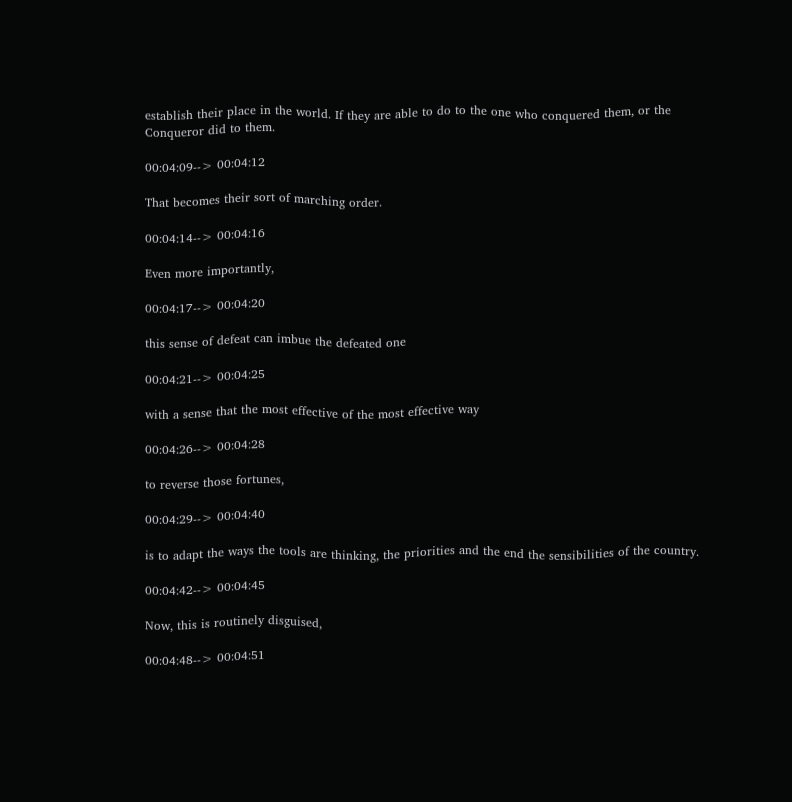establish their place in the world. If they are able to do to the one who conquered them, or the Conqueror did to them.

00:04:09--> 00:04:12

That becomes their sort of marching order.

00:04:14--> 00:04:16

Even more importantly,

00:04:17--> 00:04:20

this sense of defeat can imbue the defeated one

00:04:21--> 00:04:25

with a sense that the most effective of the most effective way

00:04:26--> 00:04:28

to reverse those fortunes,

00:04:29--> 00:04:40

is to adapt the ways the tools are thinking, the priorities and the end the sensibilities of the country.

00:04:42--> 00:04:45

Now, this is routinely disguised,

00:04:48--> 00:04:51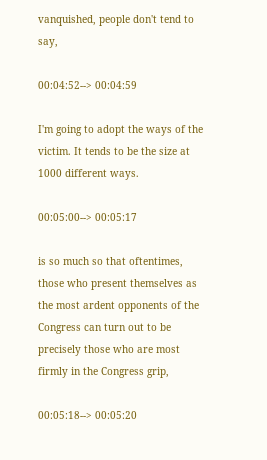vanquished, people don't tend to say,

00:04:52--> 00:04:59

I'm going to adopt the ways of the victim. It tends to be the size at 1000 different ways.

00:05:00--> 00:05:17

is so much so that oftentimes, those who present themselves as the most ardent opponents of the Congress can turn out to be precisely those who are most firmly in the Congress grip,

00:05:18--> 00:05:20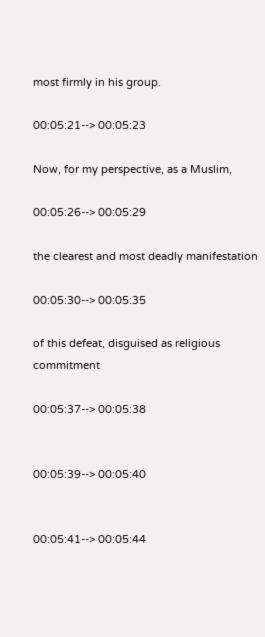most firmly in his group.

00:05:21--> 00:05:23

Now, for my perspective, as a Muslim,

00:05:26--> 00:05:29

the clearest and most deadly manifestation

00:05:30--> 00:05:35

of this defeat, disguised as religious commitment

00:05:37--> 00:05:38


00:05:39--> 00:05:40


00:05:41--> 00:05:44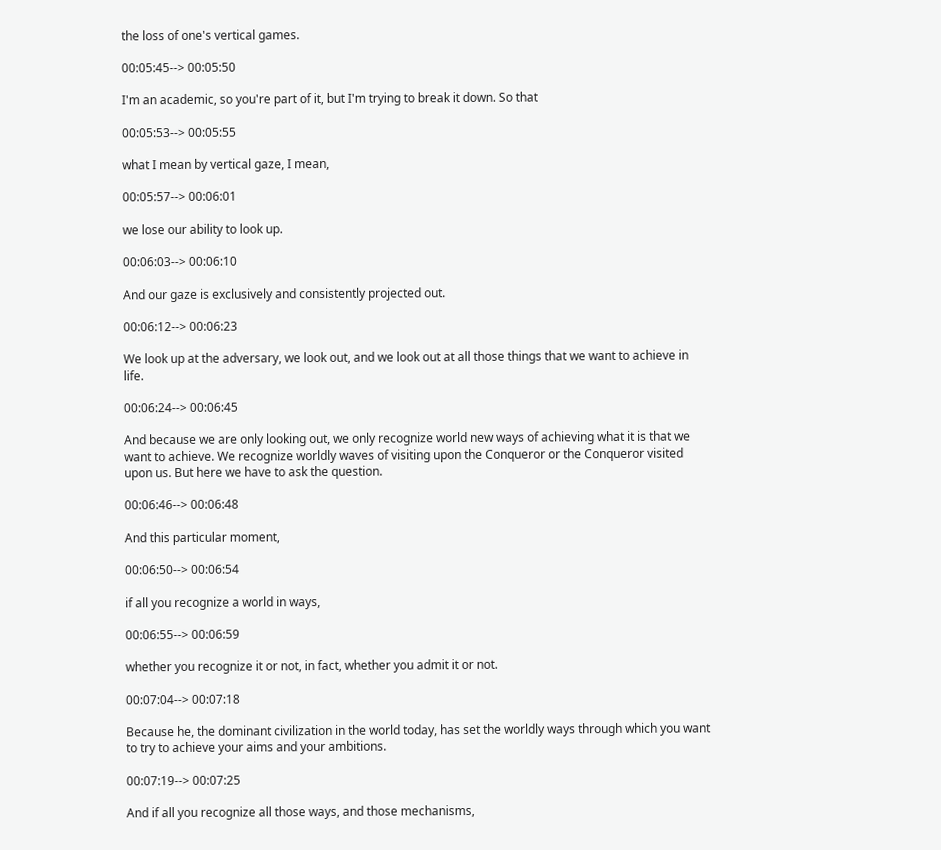the loss of one's vertical games.

00:05:45--> 00:05:50

I'm an academic, so you're part of it, but I'm trying to break it down. So that

00:05:53--> 00:05:55

what I mean by vertical gaze, I mean,

00:05:57--> 00:06:01

we lose our ability to look up.

00:06:03--> 00:06:10

And our gaze is exclusively and consistently projected out.

00:06:12--> 00:06:23

We look up at the adversary, we look out, and we look out at all those things that we want to achieve in life.

00:06:24--> 00:06:45

And because we are only looking out, we only recognize world new ways of achieving what it is that we want to achieve. We recognize worldly waves of visiting upon the Conqueror or the Conqueror visited upon us. But here we have to ask the question.

00:06:46--> 00:06:48

And this particular moment,

00:06:50--> 00:06:54

if all you recognize a world in ways,

00:06:55--> 00:06:59

whether you recognize it or not, in fact, whether you admit it or not.

00:07:04--> 00:07:18

Because he, the dominant civilization in the world today, has set the worldly ways through which you want to try to achieve your aims and your ambitions.

00:07:19--> 00:07:25

And if all you recognize all those ways, and those mechanisms,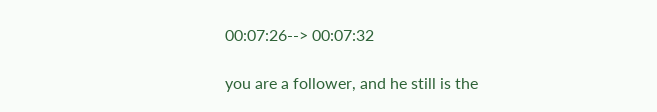00:07:26--> 00:07:32

you are a follower, and he still is the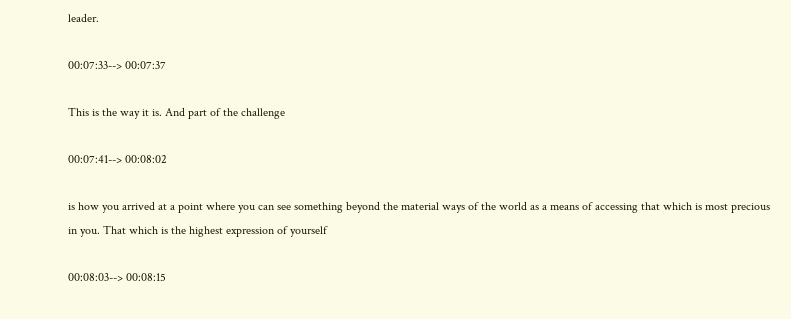leader.

00:07:33--> 00:07:37

This is the way it is. And part of the challenge

00:07:41--> 00:08:02

is how you arrived at a point where you can see something beyond the material ways of the world as a means of accessing that which is most precious in you. That which is the highest expression of yourself

00:08:03--> 00:08:15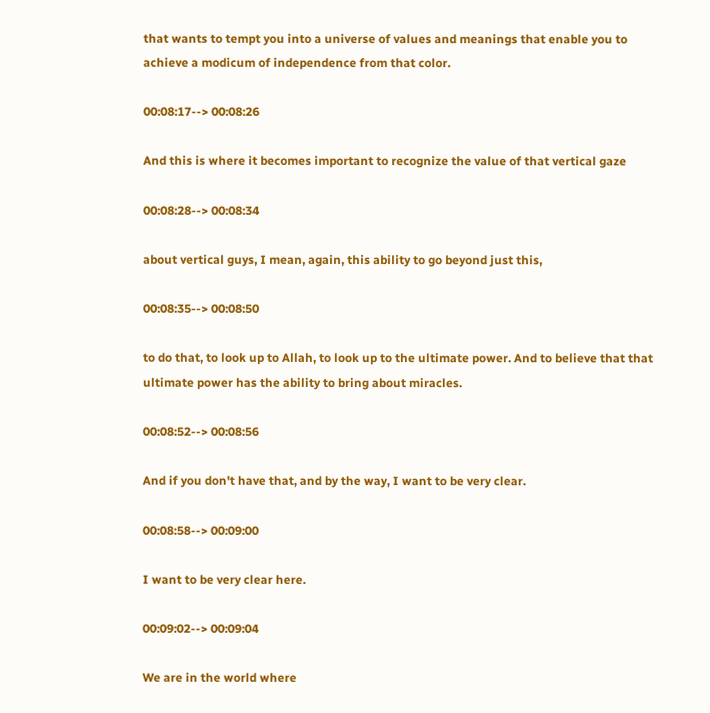that wants to tempt you into a universe of values and meanings that enable you to achieve a modicum of independence from that color.

00:08:17--> 00:08:26

And this is where it becomes important to recognize the value of that vertical gaze

00:08:28--> 00:08:34

about vertical guys, I mean, again, this ability to go beyond just this,

00:08:35--> 00:08:50

to do that, to look up to Allah, to look up to the ultimate power. And to believe that that ultimate power has the ability to bring about miracles.

00:08:52--> 00:08:56

And if you don't have that, and by the way, I want to be very clear.

00:08:58--> 00:09:00

I want to be very clear here.

00:09:02--> 00:09:04

We are in the world where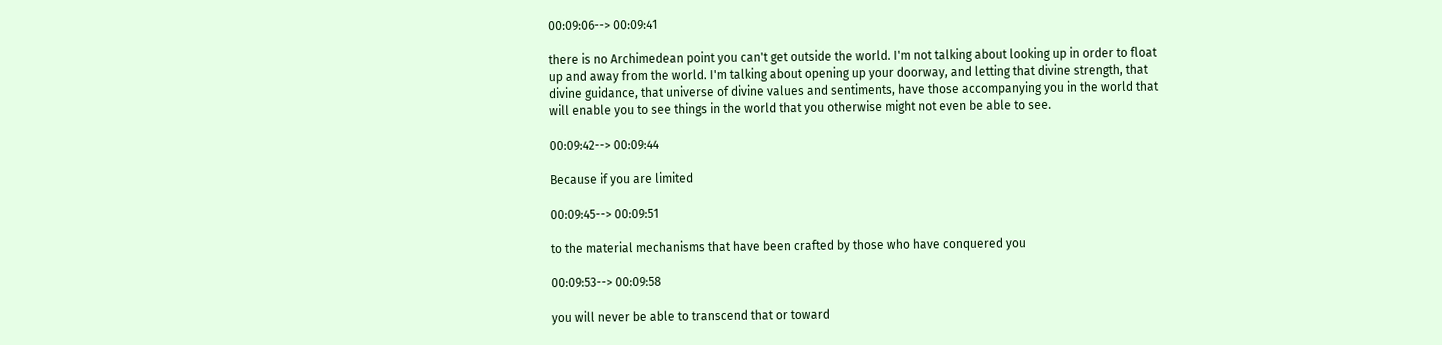00:09:06--> 00:09:41

there is no Archimedean point you can't get outside the world. I'm not talking about looking up in order to float up and away from the world. I'm talking about opening up your doorway, and letting that divine strength, that divine guidance, that universe of divine values and sentiments, have those accompanying you in the world that will enable you to see things in the world that you otherwise might not even be able to see.

00:09:42--> 00:09:44

Because if you are limited

00:09:45--> 00:09:51

to the material mechanisms that have been crafted by those who have conquered you

00:09:53--> 00:09:58

you will never be able to transcend that or toward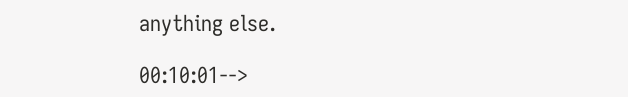anything else.

00:10:01-->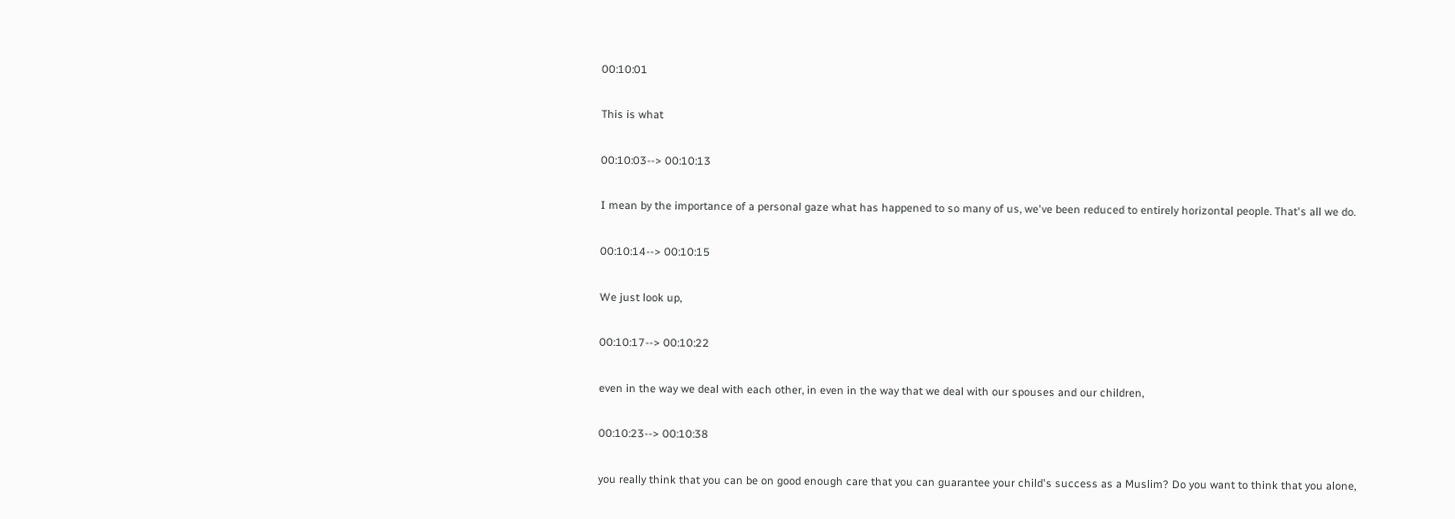00:10:01

This is what

00:10:03--> 00:10:13

I mean by the importance of a personal gaze what has happened to so many of us, we've been reduced to entirely horizontal people. That's all we do.

00:10:14--> 00:10:15

We just look up,

00:10:17--> 00:10:22

even in the way we deal with each other, in even in the way that we deal with our spouses and our children,

00:10:23--> 00:10:38

you really think that you can be on good enough care that you can guarantee your child's success as a Muslim? Do you want to think that you alone,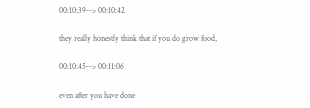00:10:39--> 00:10:42

they really honestly think that if you do grow food,

00:10:45--> 00:11:06

even after you have done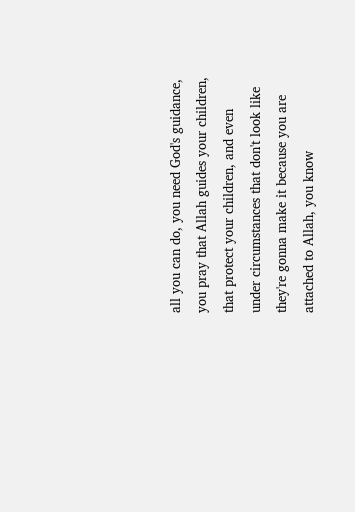all you can do, you need God's guidance, you pray that Allah guides your children, that protect your children, and even under circumstances that don't look like they're gonna make it because you are attached to Allah, you know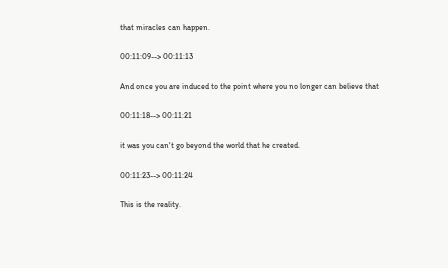that miracles can happen.

00:11:09--> 00:11:13

And once you are induced to the point where you no longer can believe that

00:11:18--> 00:11:21

it was you can't go beyond the world that he created.

00:11:23--> 00:11:24

This is the reality.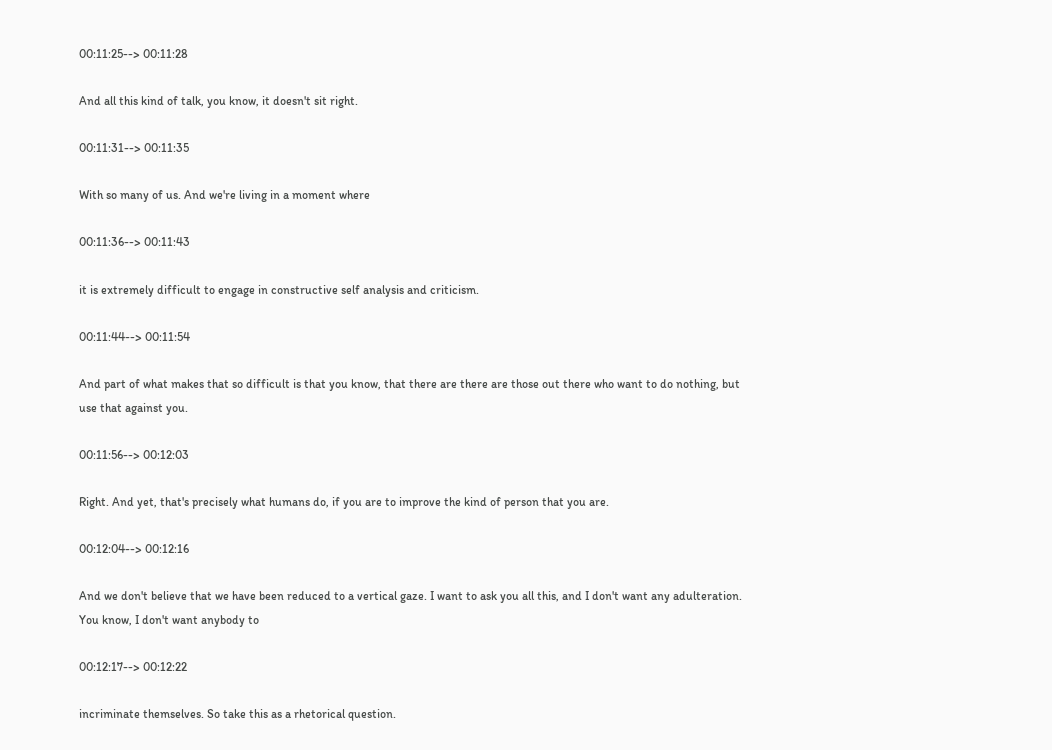00:11:25--> 00:11:28

And all this kind of talk, you know, it doesn't sit right.

00:11:31--> 00:11:35

With so many of us. And we're living in a moment where

00:11:36--> 00:11:43

it is extremely difficult to engage in constructive self analysis and criticism.

00:11:44--> 00:11:54

And part of what makes that so difficult is that you know, that there are there are those out there who want to do nothing, but use that against you.

00:11:56--> 00:12:03

Right. And yet, that's precisely what humans do, if you are to improve the kind of person that you are.

00:12:04--> 00:12:16

And we don't believe that we have been reduced to a vertical gaze. I want to ask you all this, and I don't want any adulteration. You know, I don't want anybody to

00:12:17--> 00:12:22

incriminate themselves. So take this as a rhetorical question.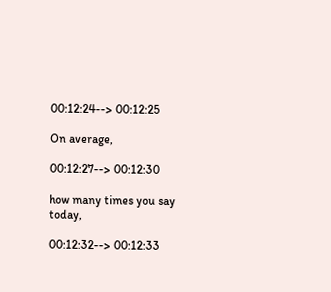00:12:24--> 00:12:25

On average,

00:12:27--> 00:12:30

how many times you say today,

00:12:32--> 00:12:33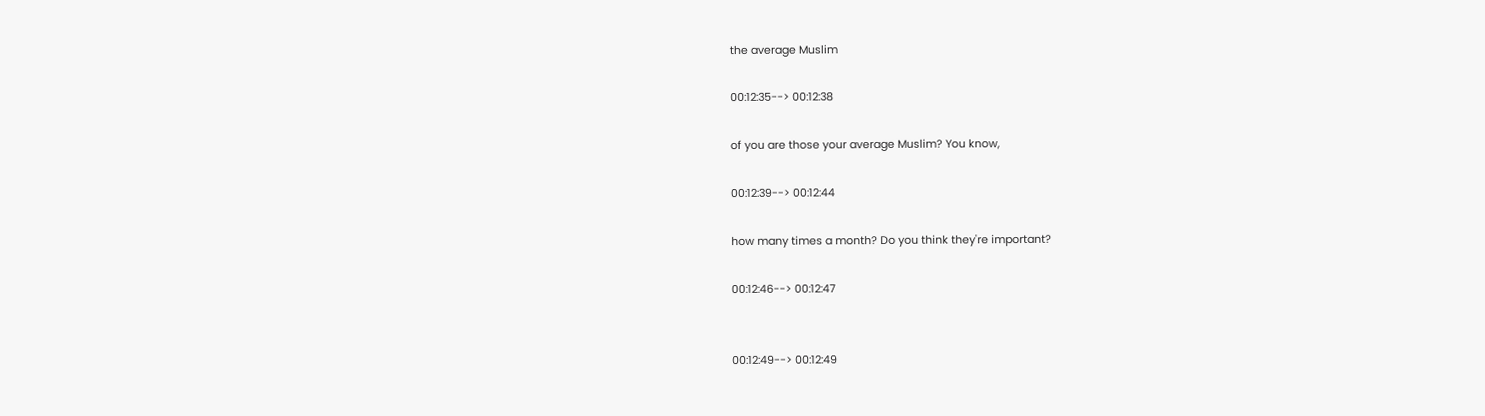the average Muslim

00:12:35--> 00:12:38

of you are those your average Muslim? You know,

00:12:39--> 00:12:44

how many times a month? Do you think they're important?

00:12:46--> 00:12:47


00:12:49--> 00:12:49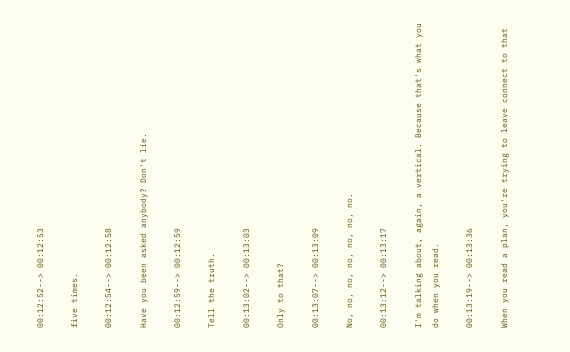00:12:52--> 00:12:53

five times.

00:12:54--> 00:12:58

Have you been asked anybody? Don't lie.

00:12:59--> 00:12:59

Tell the truth.

00:13:02--> 00:13:03

Only to that?

00:13:07--> 00:13:09

No, no, no, no, no, no, no.

00:13:12--> 00:13:17

I'm talking about, again, a vertical. Because that's what you do when you read.

00:13:19--> 00:13:36

When you read a plan, you're trying to leave connect to that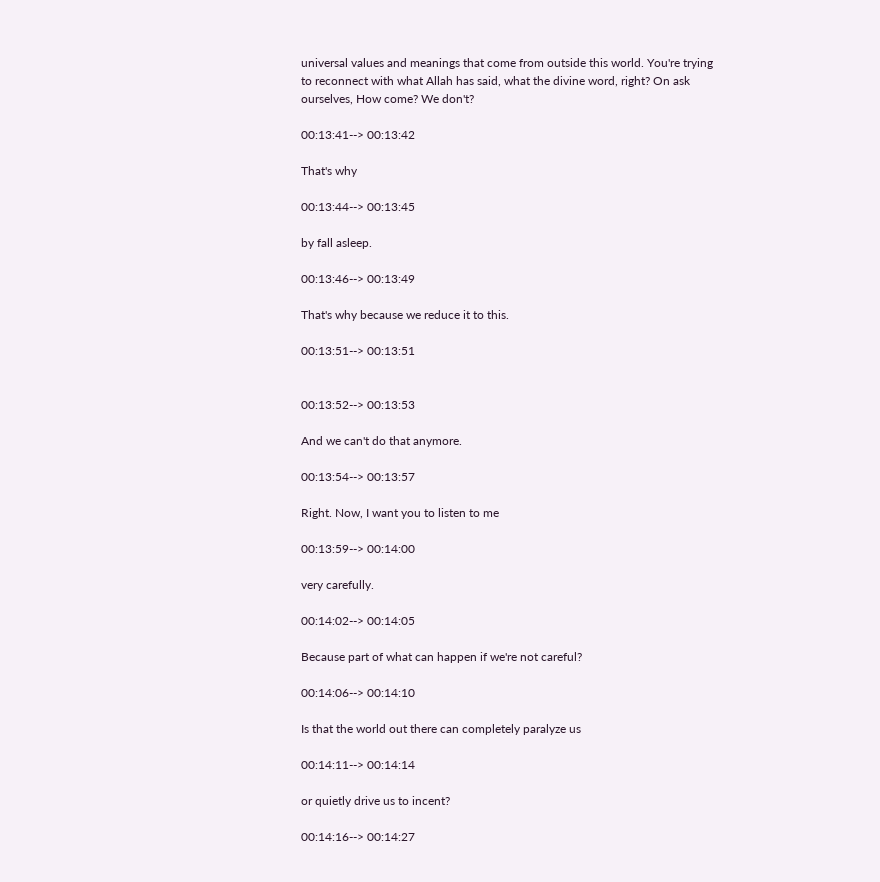universal values and meanings that come from outside this world. You're trying to reconnect with what Allah has said, what the divine word, right? On ask ourselves, How come? We don't?

00:13:41--> 00:13:42

That's why

00:13:44--> 00:13:45

by fall asleep.

00:13:46--> 00:13:49

That's why because we reduce it to this.

00:13:51--> 00:13:51


00:13:52--> 00:13:53

And we can't do that anymore.

00:13:54--> 00:13:57

Right. Now, I want you to listen to me

00:13:59--> 00:14:00

very carefully.

00:14:02--> 00:14:05

Because part of what can happen if we're not careful?

00:14:06--> 00:14:10

Is that the world out there can completely paralyze us

00:14:11--> 00:14:14

or quietly drive us to incent?

00:14:16--> 00:14:27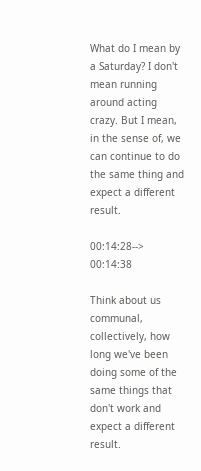What do I mean by a Saturday? I don't mean running around acting crazy. But I mean, in the sense of, we can continue to do the same thing and expect a different result.

00:14:28--> 00:14:38

Think about us communal, collectively, how long we've been doing some of the same things that don't work and expect a different result.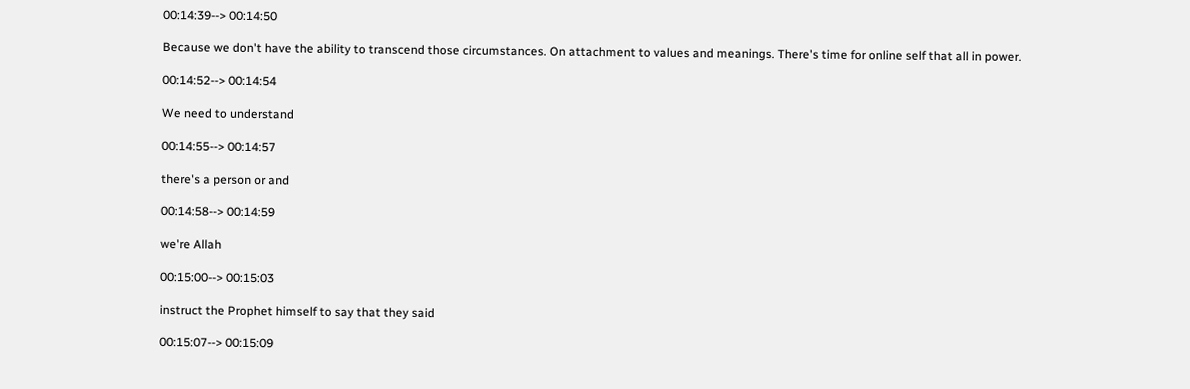00:14:39--> 00:14:50

Because we don't have the ability to transcend those circumstances. On attachment to values and meanings. There's time for online self that all in power.

00:14:52--> 00:14:54

We need to understand

00:14:55--> 00:14:57

there's a person or and

00:14:58--> 00:14:59

we're Allah

00:15:00--> 00:15:03

instruct the Prophet himself to say that they said

00:15:07--> 00:15:09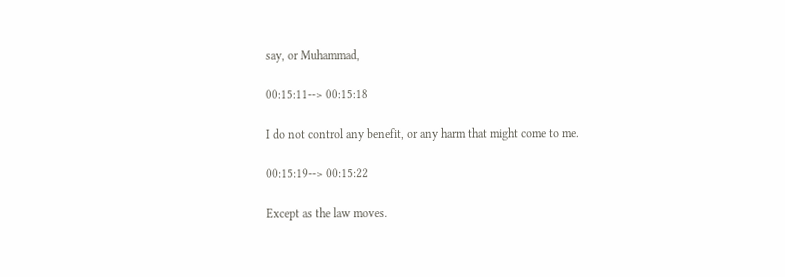say, or Muhammad,

00:15:11--> 00:15:18

I do not control any benefit, or any harm that might come to me.

00:15:19--> 00:15:22

Except as the law moves.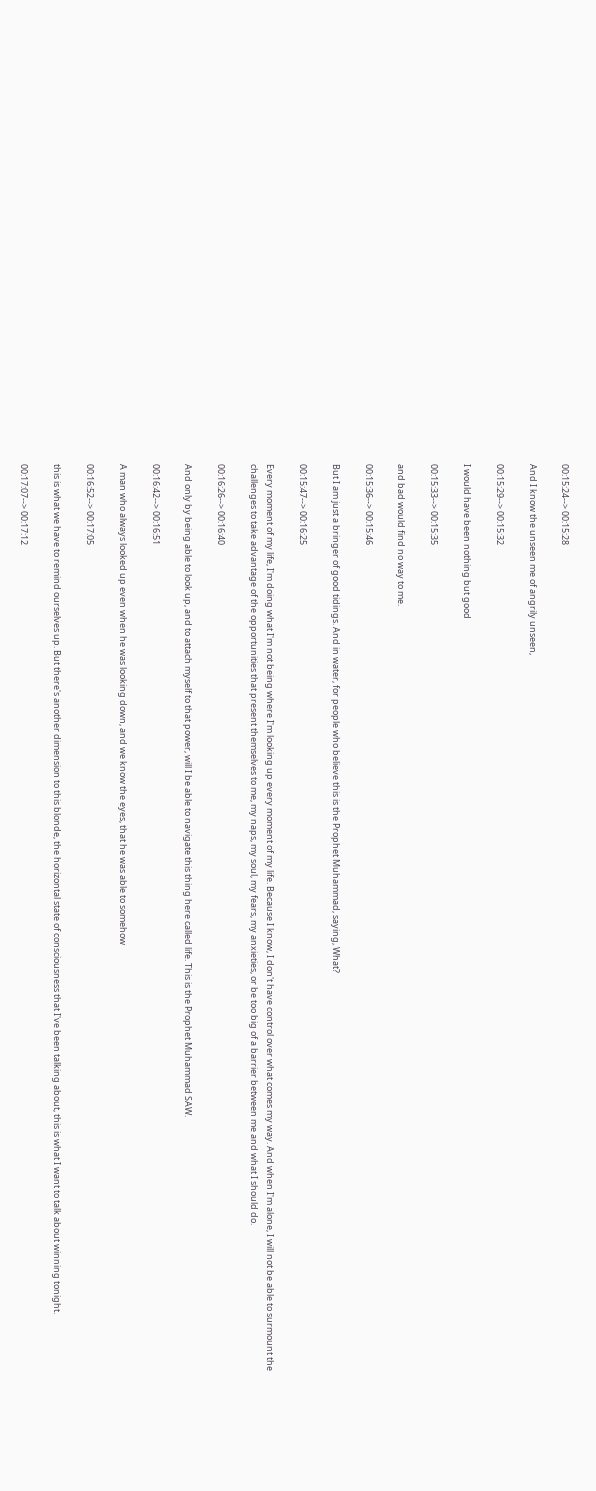00:15:24--> 00:15:28

And I know the unseen me of angrily unseen,

00:15:29--> 00:15:32

I would have been nothing but good

00:15:33--> 00:15:35

and bad would find no way to me.

00:15:36--> 00:15:46

But I am just a bringer of good tidings. And in water, for people who believe this is the Prophet Muhammad, saying, What?

00:15:47--> 00:16:25

Every moment of my life, I'm doing what I'm not being where I'm looking up every moment of my life. Because I know, I don't have control over what comes my way. And when I'm alone, I will not be able to surmount the challenges to take advantage of the opportunities that present themselves to me, my naps, my soul, my fears, my anxieties, or be too big of a barrier between me and what I should do.

00:16:26--> 00:16:40

And only by being able to look up, and to attach myself to that power, will I be able to navigate this thing here called life. This is the Prophet Muhammad SAW.

00:16:42--> 00:16:51

A man who always looked up even when he was looking down, and we know the eyes, that he was able to somehow

00:16:52--> 00:17:05

this is what we have to remind ourselves up. But there's another dimension to this blonde, the horizontal state of consciousness that I've been talking about, this is what I want to talk about winning tonight.

00:17:07--> 00:17:12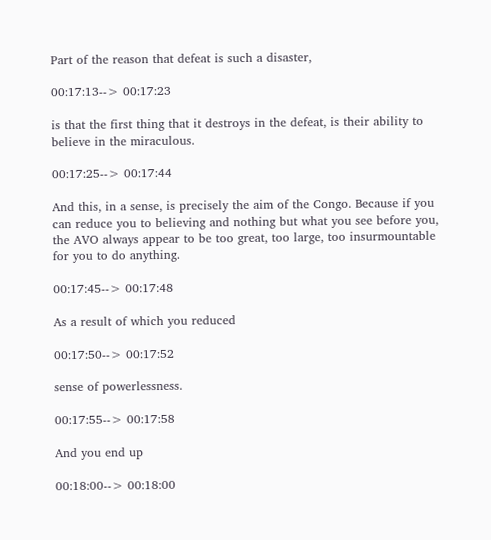Part of the reason that defeat is such a disaster,

00:17:13--> 00:17:23

is that the first thing that it destroys in the defeat, is their ability to believe in the miraculous.

00:17:25--> 00:17:44

And this, in a sense, is precisely the aim of the Congo. Because if you can reduce you to believing and nothing but what you see before you, the AVO always appear to be too great, too large, too insurmountable for you to do anything.

00:17:45--> 00:17:48

As a result of which you reduced

00:17:50--> 00:17:52

sense of powerlessness.

00:17:55--> 00:17:58

And you end up

00:18:00--> 00:18:00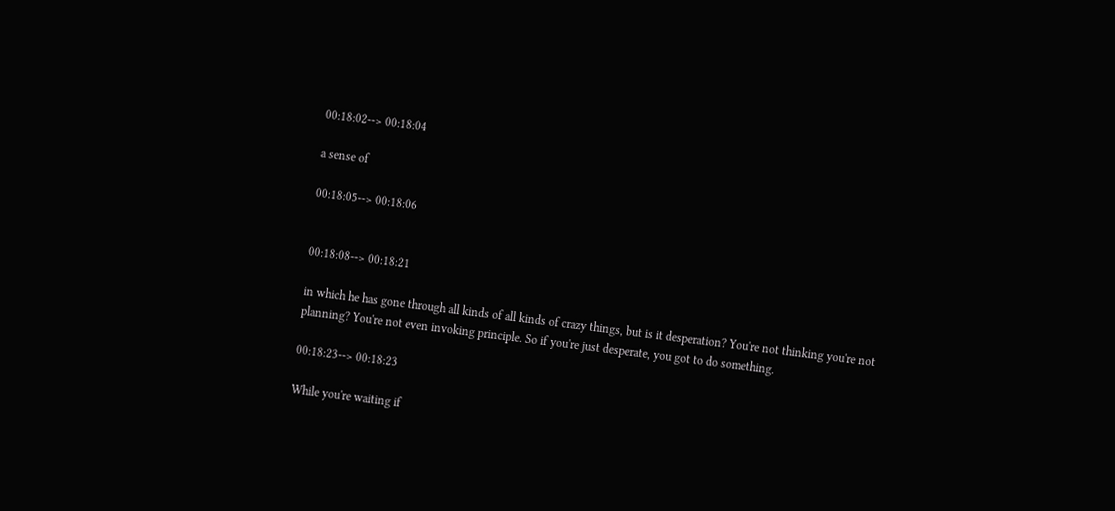00:18:02--> 00:18:04

a sense of

00:18:05--> 00:18:06


00:18:08--> 00:18:21

in which he has gone through all kinds of all kinds of crazy things, but is it desperation? You're not thinking you're not planning? You're not even invoking principle. So if you're just desperate, you got to do something.

00:18:23--> 00:18:23

While you're waiting if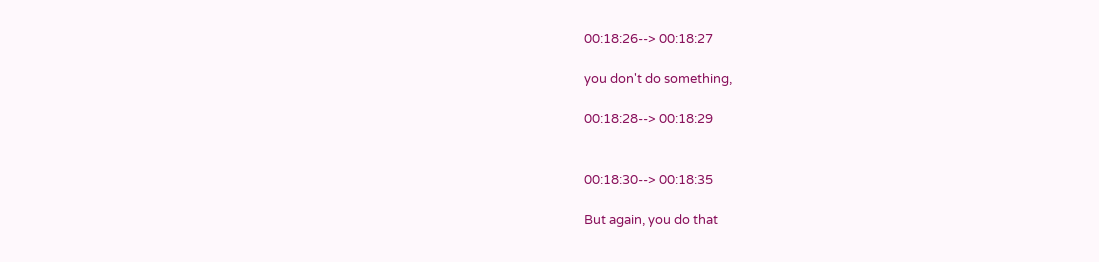00:18:26--> 00:18:27

you don't do something,

00:18:28--> 00:18:29


00:18:30--> 00:18:35

But again, you do that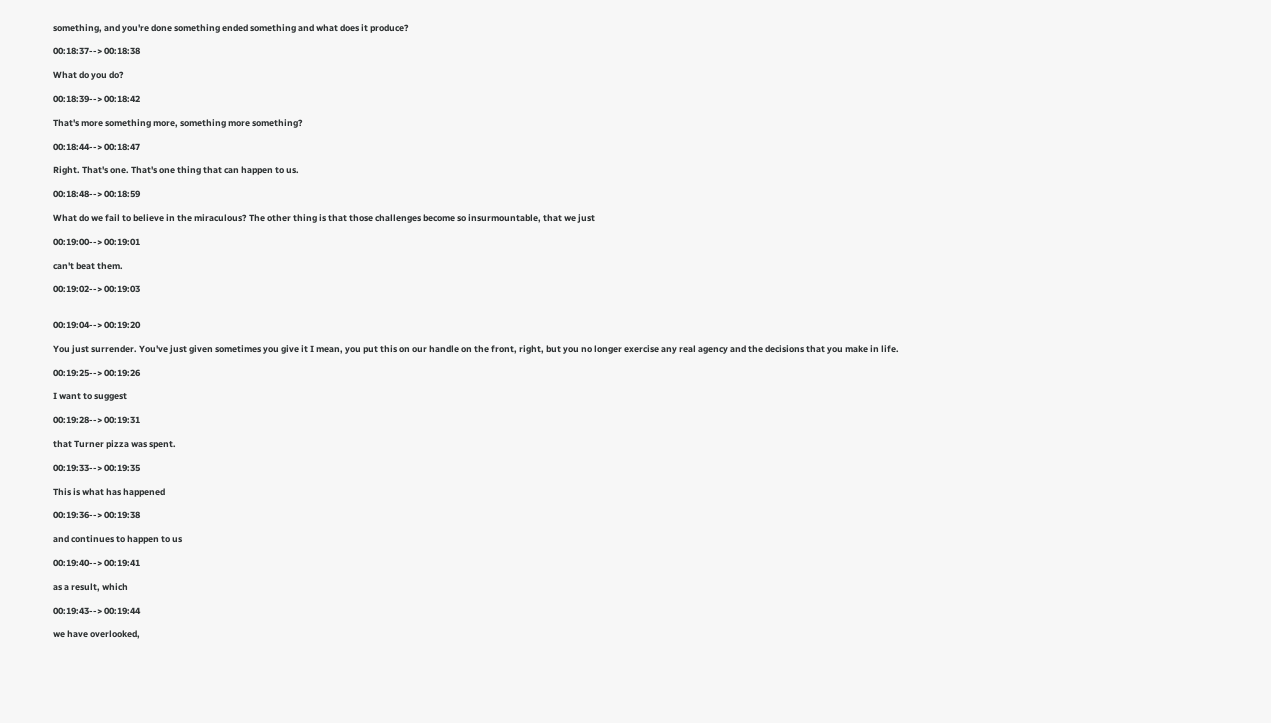something, and you're done something ended something and what does it produce?

00:18:37--> 00:18:38

What do you do?

00:18:39--> 00:18:42

That's more something more, something more something?

00:18:44--> 00:18:47

Right. That's one. That's one thing that can happen to us.

00:18:48--> 00:18:59

What do we fail to believe in the miraculous? The other thing is that those challenges become so insurmountable, that we just

00:19:00--> 00:19:01

can't beat them.

00:19:02--> 00:19:03


00:19:04--> 00:19:20

You just surrender. You've just given sometimes you give it I mean, you put this on our handle on the front, right, but you no longer exercise any real agency and the decisions that you make in life.

00:19:25--> 00:19:26

I want to suggest

00:19:28--> 00:19:31

that Turner pizza was spent.

00:19:33--> 00:19:35

This is what has happened

00:19:36--> 00:19:38

and continues to happen to us

00:19:40--> 00:19:41

as a result, which

00:19:43--> 00:19:44

we have overlooked,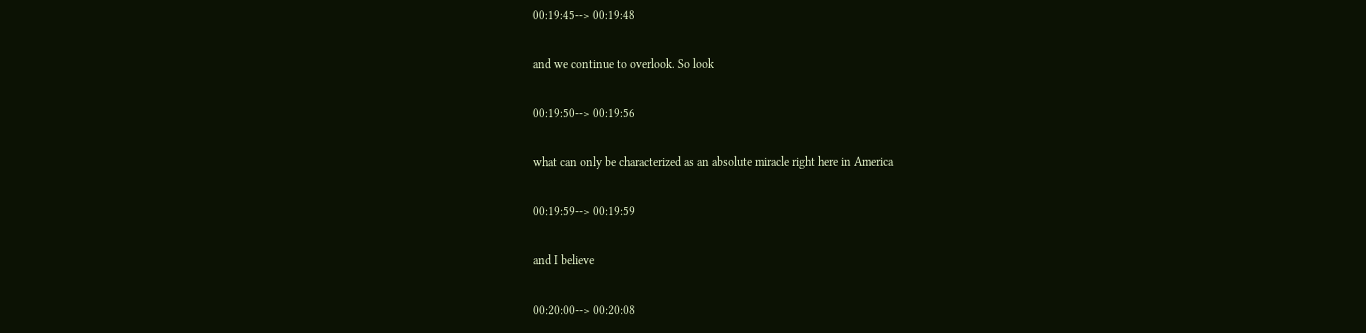00:19:45--> 00:19:48

and we continue to overlook. So look

00:19:50--> 00:19:56

what can only be characterized as an absolute miracle right here in America

00:19:59--> 00:19:59

and I believe

00:20:00--> 00:20:08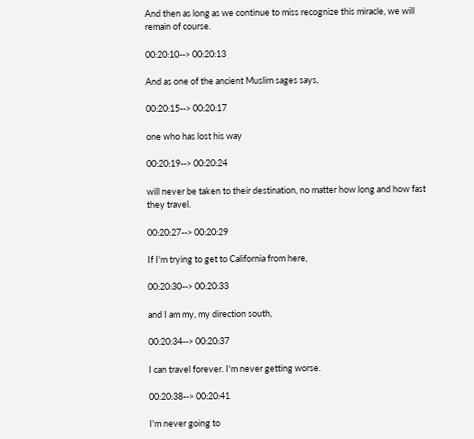And then as long as we continue to miss recognize this miracle, we will remain of course.

00:20:10--> 00:20:13

And as one of the ancient Muslim sages says,

00:20:15--> 00:20:17

one who has lost his way

00:20:19--> 00:20:24

will never be taken to their destination, no matter how long and how fast they travel.

00:20:27--> 00:20:29

If I'm trying to get to California from here,

00:20:30--> 00:20:33

and I am my, my direction south,

00:20:34--> 00:20:37

I can travel forever. I'm never getting worse.

00:20:38--> 00:20:41

I'm never going to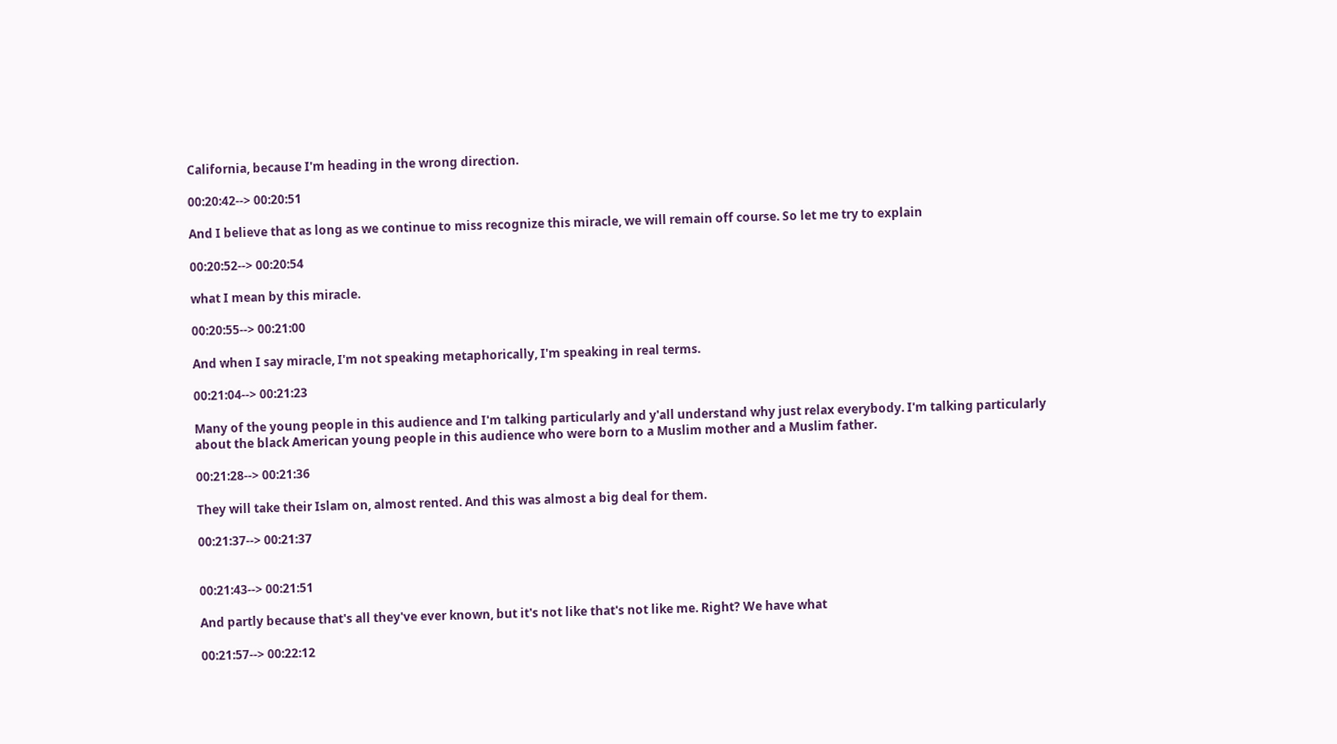California, because I'm heading in the wrong direction.

00:20:42--> 00:20:51

And I believe that as long as we continue to miss recognize this miracle, we will remain off course. So let me try to explain

00:20:52--> 00:20:54

what I mean by this miracle.

00:20:55--> 00:21:00

And when I say miracle, I'm not speaking metaphorically, I'm speaking in real terms.

00:21:04--> 00:21:23

Many of the young people in this audience and I'm talking particularly and y'all understand why just relax everybody. I'm talking particularly about the black American young people in this audience who were born to a Muslim mother and a Muslim father.

00:21:28--> 00:21:36

They will take their Islam on, almost rented. And this was almost a big deal for them.

00:21:37--> 00:21:37


00:21:43--> 00:21:51

And partly because that's all they've ever known, but it's not like that's not like me. Right? We have what

00:21:57--> 00:22:12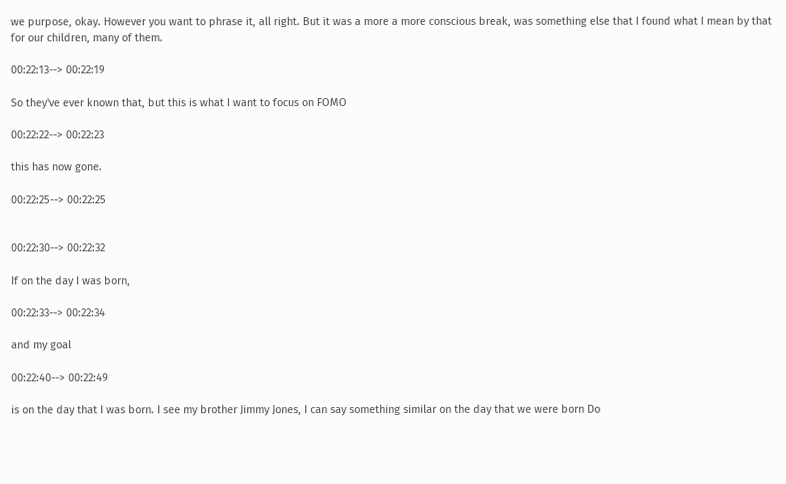we purpose, okay. However you want to phrase it, all right. But it was a more a more conscious break, was something else that I found what I mean by that for our children, many of them.

00:22:13--> 00:22:19

So they've ever known that, but this is what I want to focus on FOMO

00:22:22--> 00:22:23

this has now gone.

00:22:25--> 00:22:25


00:22:30--> 00:22:32

If on the day I was born,

00:22:33--> 00:22:34

and my goal

00:22:40--> 00:22:49

is on the day that I was born. I see my brother Jimmy Jones, I can say something similar on the day that we were born Do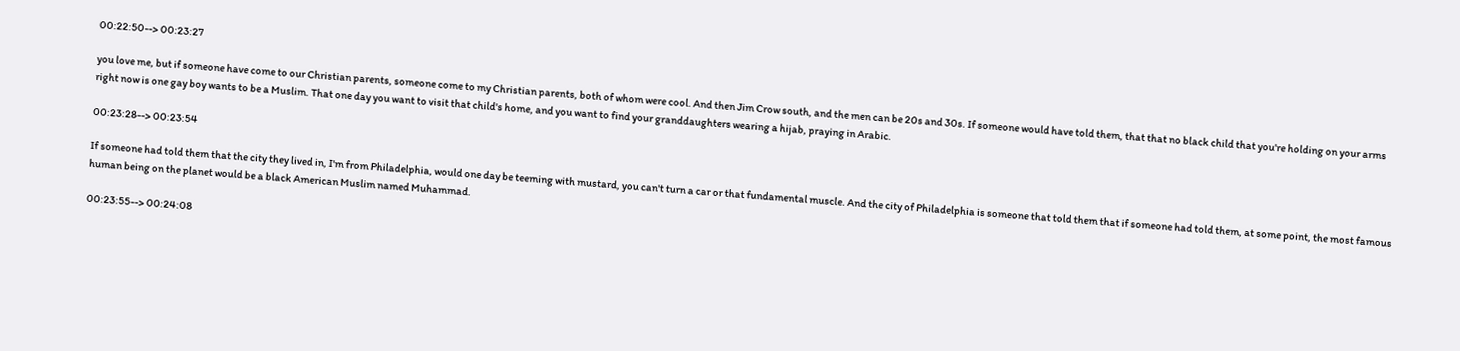00:22:50--> 00:23:27

you love me, but if someone have come to our Christian parents, someone come to my Christian parents, both of whom were cool. And then Jim Crow south, and the men can be 20s and 30s. If someone would have told them, that that no black child that you're holding on your arms right now is one gay boy wants to be a Muslim. That one day you want to visit that child's home, and you want to find your granddaughters wearing a hijab, praying in Arabic.

00:23:28--> 00:23:54

If someone had told them that the city they lived in, I'm from Philadelphia, would one day be teeming with mustard, you can't turn a car or that fundamental muscle. And the city of Philadelphia is someone that told them that if someone had told them, at some point, the most famous human being on the planet would be a black American Muslim named Muhammad.

00:23:55--> 00:24:08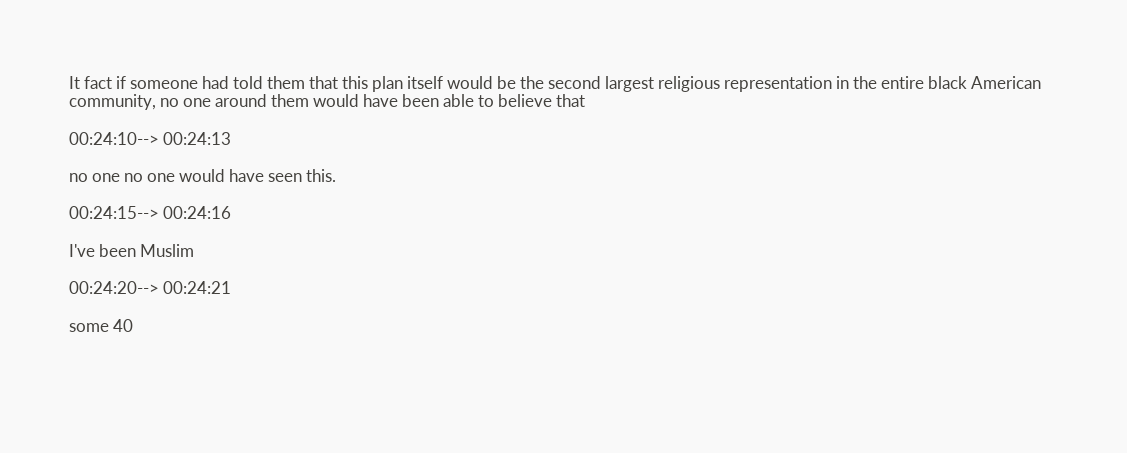It fact if someone had told them that this plan itself would be the second largest religious representation in the entire black American community, no one around them would have been able to believe that

00:24:10--> 00:24:13

no one no one would have seen this.

00:24:15--> 00:24:16

I've been Muslim

00:24:20--> 00:24:21

some 40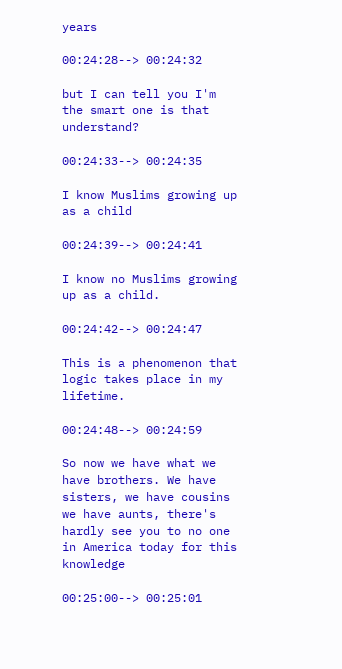years

00:24:28--> 00:24:32

but I can tell you I'm the smart one is that understand?

00:24:33--> 00:24:35

I know Muslims growing up as a child

00:24:39--> 00:24:41

I know no Muslims growing up as a child.

00:24:42--> 00:24:47

This is a phenomenon that logic takes place in my lifetime.

00:24:48--> 00:24:59

So now we have what we have brothers. We have sisters, we have cousins we have aunts, there's hardly see you to no one in America today for this knowledge

00:25:00--> 00:25:01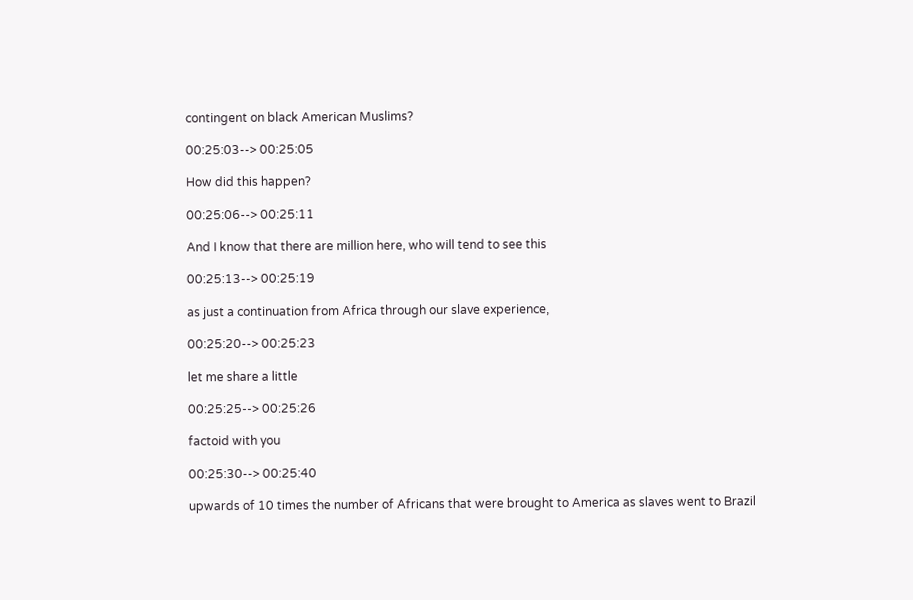contingent on black American Muslims?

00:25:03--> 00:25:05

How did this happen?

00:25:06--> 00:25:11

And I know that there are million here, who will tend to see this

00:25:13--> 00:25:19

as just a continuation from Africa through our slave experience,

00:25:20--> 00:25:23

let me share a little

00:25:25--> 00:25:26

factoid with you

00:25:30--> 00:25:40

upwards of 10 times the number of Africans that were brought to America as slaves went to Brazil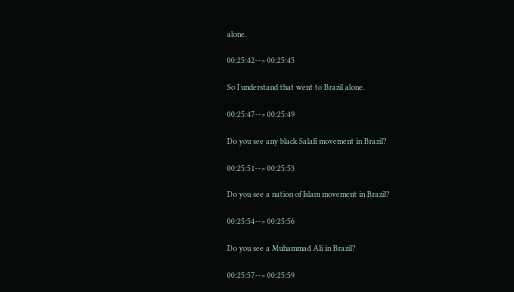alone.

00:25:42--> 00:25:45

So I understand that went to Brazil alone.

00:25:47--> 00:25:49

Do you see any black Salafi movement in Brazil?

00:25:51--> 00:25:53

Do you see a nation of Islam movement in Brazil?

00:25:54--> 00:25:56

Do you see a Muhammad Ali in Brazil?

00:25:57--> 00:25:59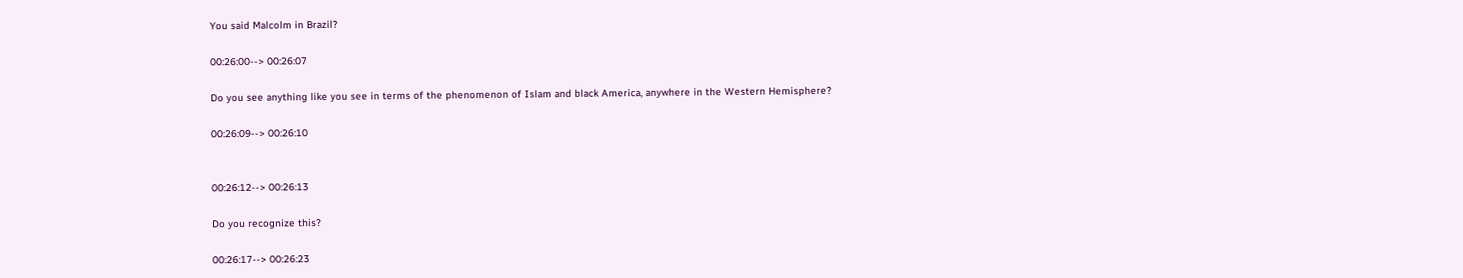You said Malcolm in Brazil?

00:26:00--> 00:26:07

Do you see anything like you see in terms of the phenomenon of Islam and black America, anywhere in the Western Hemisphere?

00:26:09--> 00:26:10


00:26:12--> 00:26:13

Do you recognize this?

00:26:17--> 00:26:23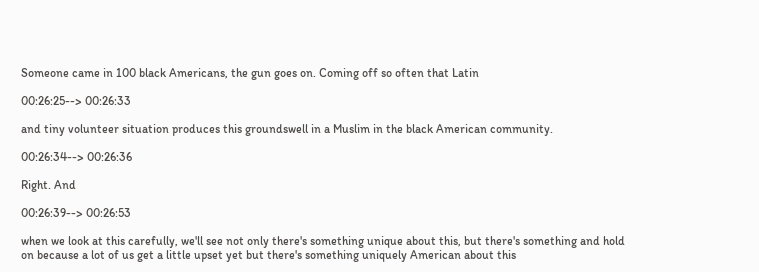Someone came in 100 black Americans, the gun goes on. Coming off so often that Latin

00:26:25--> 00:26:33

and tiny volunteer situation produces this groundswell in a Muslim in the black American community.

00:26:34--> 00:26:36

Right. And

00:26:39--> 00:26:53

when we look at this carefully, we'll see not only there's something unique about this, but there's something and hold on because a lot of us get a little upset yet but there's something uniquely American about this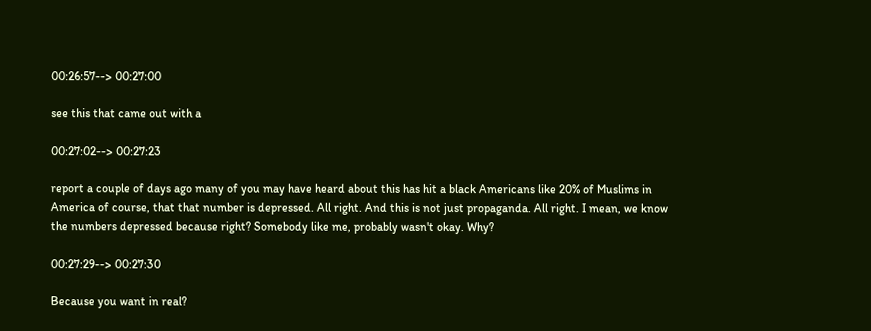00:26:57--> 00:27:00

see this that came out with a

00:27:02--> 00:27:23

report a couple of days ago many of you may have heard about this has hit a black Americans like 20% of Muslims in America of course, that that number is depressed. All right. And this is not just propaganda. All right. I mean, we know the numbers depressed because right? Somebody like me, probably wasn't okay. Why?

00:27:29--> 00:27:30

Because you want in real?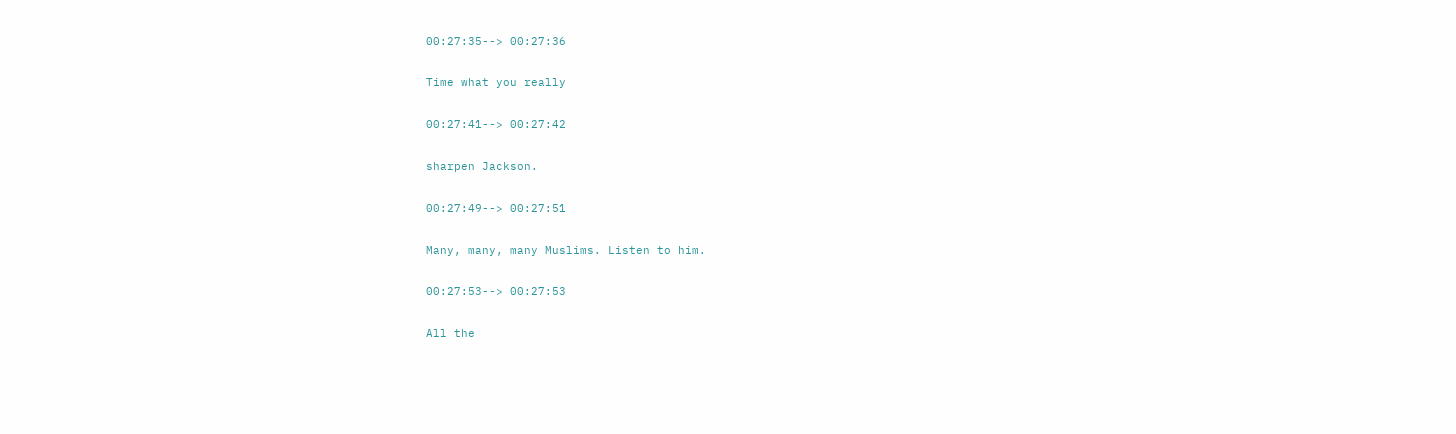00:27:35--> 00:27:36

Time what you really

00:27:41--> 00:27:42

sharpen Jackson.

00:27:49--> 00:27:51

Many, many, many Muslims. Listen to him.

00:27:53--> 00:27:53

All the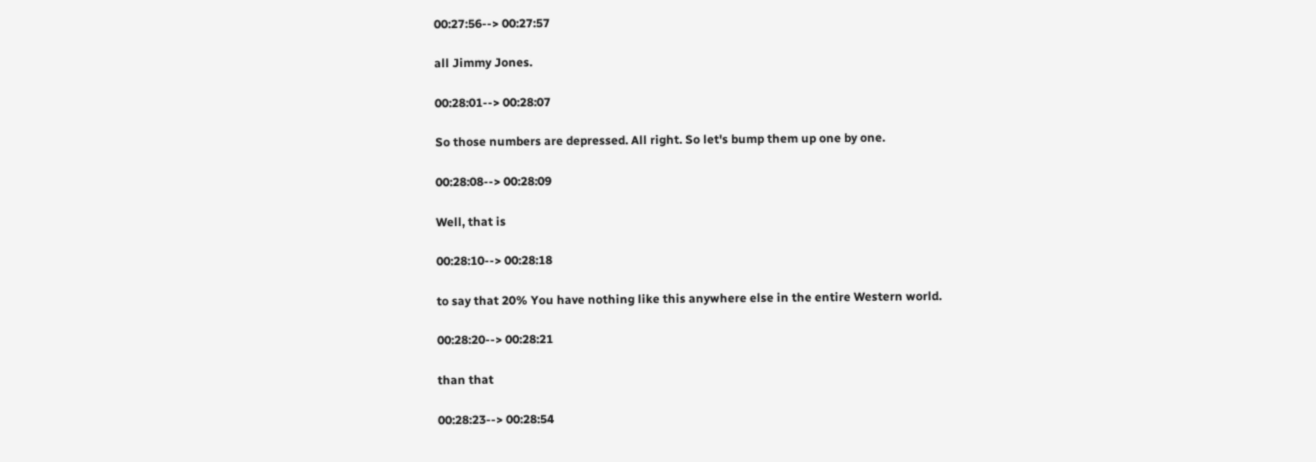00:27:56--> 00:27:57

all Jimmy Jones.

00:28:01--> 00:28:07

So those numbers are depressed. All right. So let's bump them up one by one.

00:28:08--> 00:28:09

Well, that is

00:28:10--> 00:28:18

to say that 20% You have nothing like this anywhere else in the entire Western world.

00:28:20--> 00:28:21

than that

00:28:23--> 00:28:54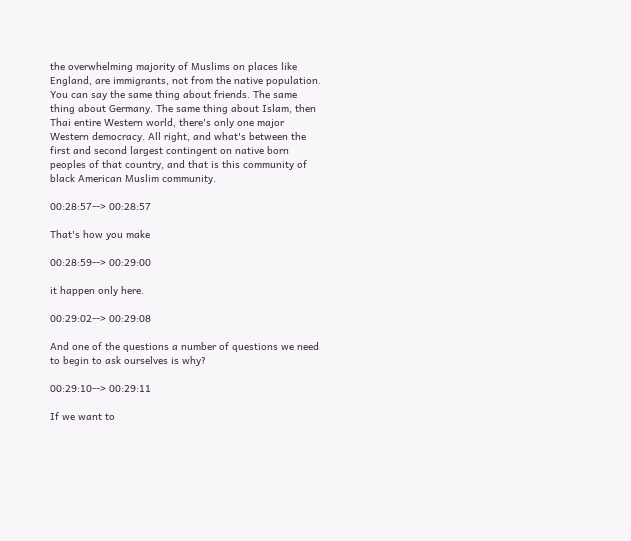the overwhelming majority of Muslims on places like England, are immigrants, not from the native population. You can say the same thing about friends. The same thing about Germany. The same thing about Islam, then Thai entire Western world, there's only one major Western democracy. All right, and what's between the first and second largest contingent on native born peoples of that country, and that is this community of black American Muslim community.

00:28:57--> 00:28:57

That's how you make

00:28:59--> 00:29:00

it happen only here.

00:29:02--> 00:29:08

And one of the questions a number of questions we need to begin to ask ourselves is why?

00:29:10--> 00:29:11

If we want to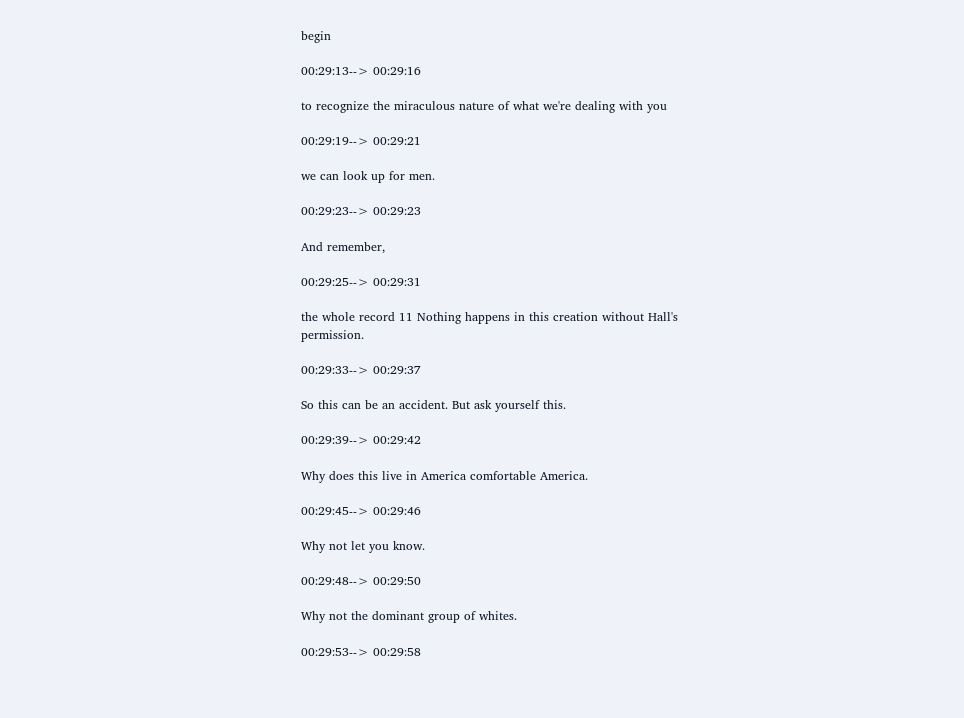begin

00:29:13--> 00:29:16

to recognize the miraculous nature of what we're dealing with you

00:29:19--> 00:29:21

we can look up for men.

00:29:23--> 00:29:23

And remember,

00:29:25--> 00:29:31

the whole record 11 Nothing happens in this creation without Hall's permission.

00:29:33--> 00:29:37

So this can be an accident. But ask yourself this.

00:29:39--> 00:29:42

Why does this live in America comfortable America.

00:29:45--> 00:29:46

Why not let you know.

00:29:48--> 00:29:50

Why not the dominant group of whites.

00:29:53--> 00:29:58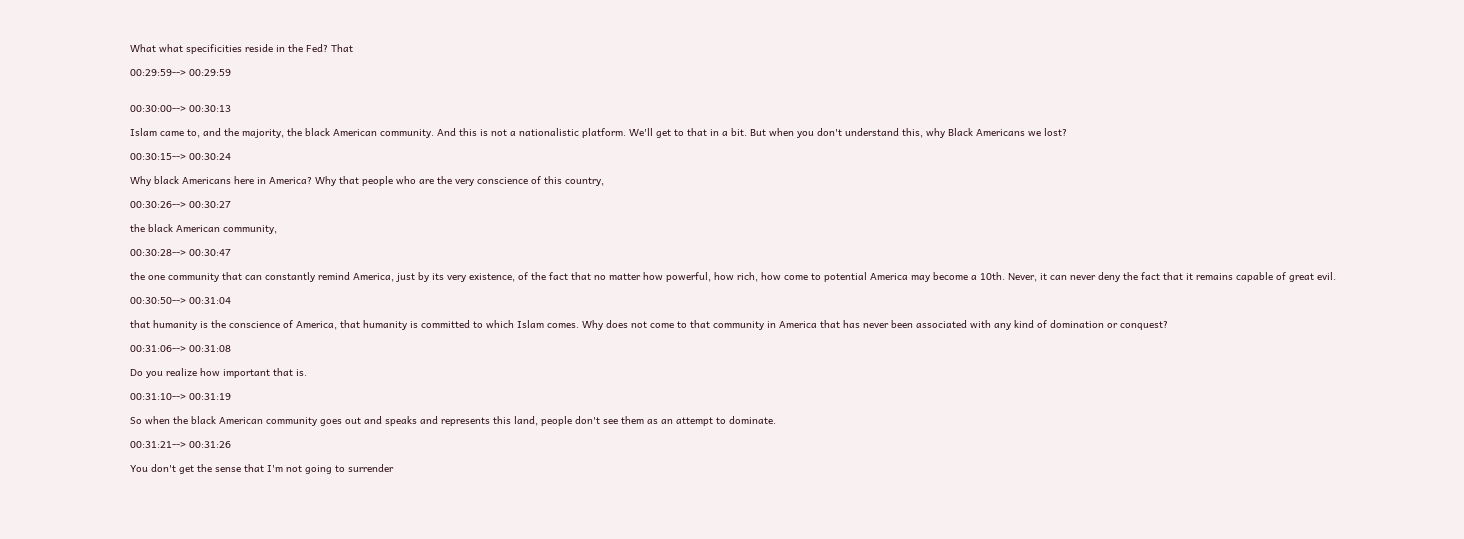What what specificities reside in the Fed? That

00:29:59--> 00:29:59


00:30:00--> 00:30:13

Islam came to, and the majority, the black American community. And this is not a nationalistic platform. We'll get to that in a bit. But when you don't understand this, why Black Americans we lost?

00:30:15--> 00:30:24

Why black Americans here in America? Why that people who are the very conscience of this country,

00:30:26--> 00:30:27

the black American community,

00:30:28--> 00:30:47

the one community that can constantly remind America, just by its very existence, of the fact that no matter how powerful, how rich, how come to potential America may become a 10th. Never, it can never deny the fact that it remains capable of great evil.

00:30:50--> 00:31:04

that humanity is the conscience of America, that humanity is committed to which Islam comes. Why does not come to that community in America that has never been associated with any kind of domination or conquest?

00:31:06--> 00:31:08

Do you realize how important that is.

00:31:10--> 00:31:19

So when the black American community goes out and speaks and represents this land, people don't see them as an attempt to dominate.

00:31:21--> 00:31:26

You don't get the sense that I'm not going to surrender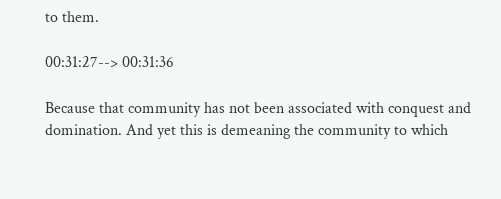to them.

00:31:27--> 00:31:36

Because that community has not been associated with conquest and domination. And yet this is demeaning the community to which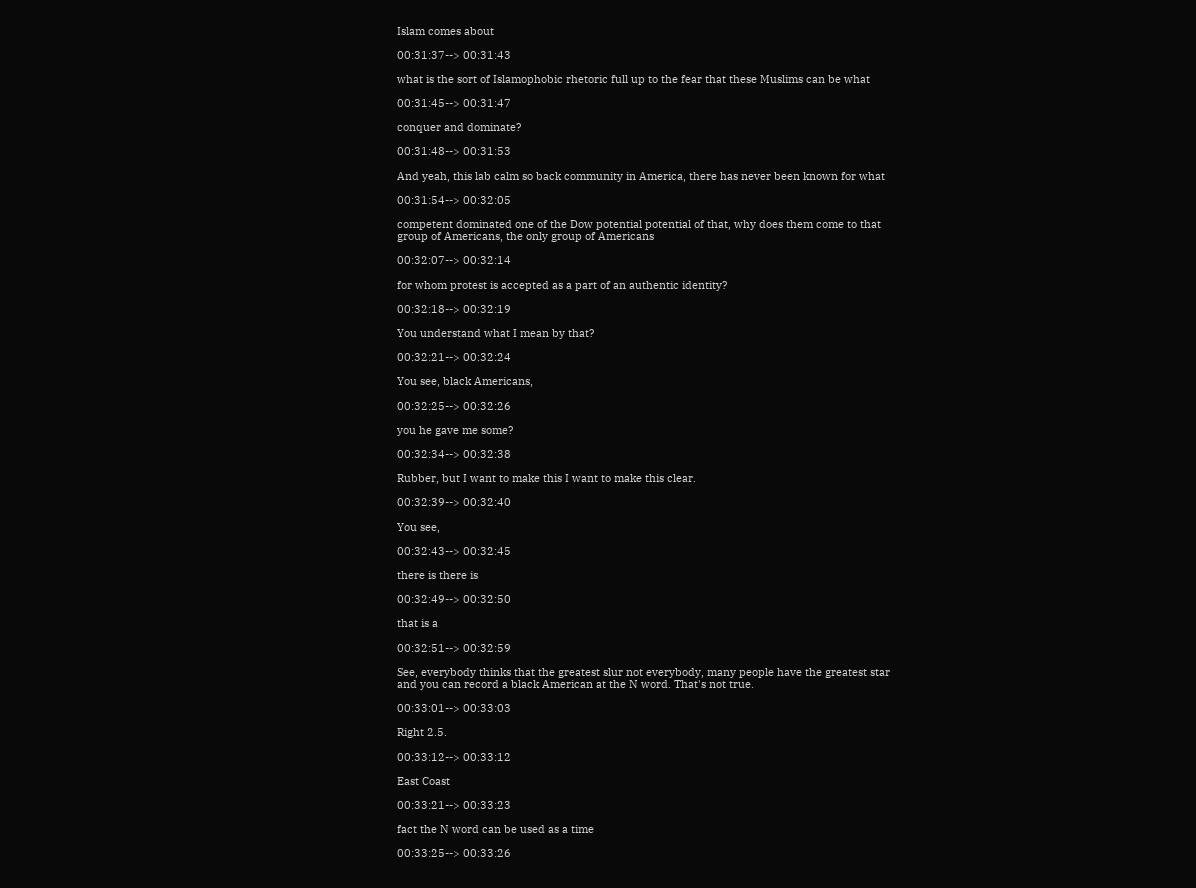Islam comes about

00:31:37--> 00:31:43

what is the sort of Islamophobic rhetoric full up to the fear that these Muslims can be what

00:31:45--> 00:31:47

conquer and dominate?

00:31:48--> 00:31:53

And yeah, this lab calm so back community in America, there has never been known for what

00:31:54--> 00:32:05

competent dominated one of the Dow potential potential of that, why does them come to that group of Americans, the only group of Americans

00:32:07--> 00:32:14

for whom protest is accepted as a part of an authentic identity?

00:32:18--> 00:32:19

You understand what I mean by that?

00:32:21--> 00:32:24

You see, black Americans,

00:32:25--> 00:32:26

you he gave me some?

00:32:34--> 00:32:38

Rubber, but I want to make this I want to make this clear.

00:32:39--> 00:32:40

You see,

00:32:43--> 00:32:45

there is there is

00:32:49--> 00:32:50

that is a

00:32:51--> 00:32:59

See, everybody thinks that the greatest slur not everybody, many people have the greatest star and you can record a black American at the N word. That's not true.

00:33:01--> 00:33:03

Right 2.5.

00:33:12--> 00:33:12

East Coast

00:33:21--> 00:33:23

fact the N word can be used as a time

00:33:25--> 00:33:26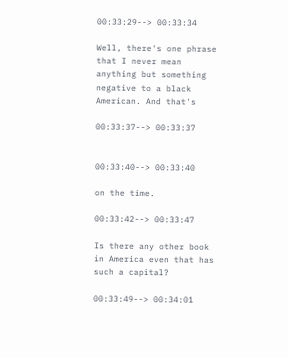00:33:29--> 00:33:34

Well, there's one phrase that I never mean anything but something negative to a black American. And that's

00:33:37--> 00:33:37


00:33:40--> 00:33:40

on the time.

00:33:42--> 00:33:47

Is there any other book in America even that has such a capital?

00:33:49--> 00:34:01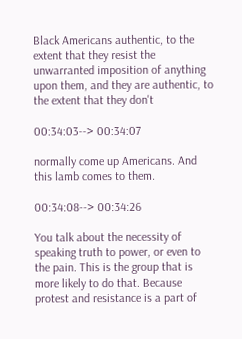Black Americans authentic, to the extent that they resist the unwarranted imposition of anything upon them, and they are authentic, to the extent that they don't

00:34:03--> 00:34:07

normally come up Americans. And this lamb comes to them.

00:34:08--> 00:34:26

You talk about the necessity of speaking truth to power, or even to the pain. This is the group that is more likely to do that. Because protest and resistance is a part of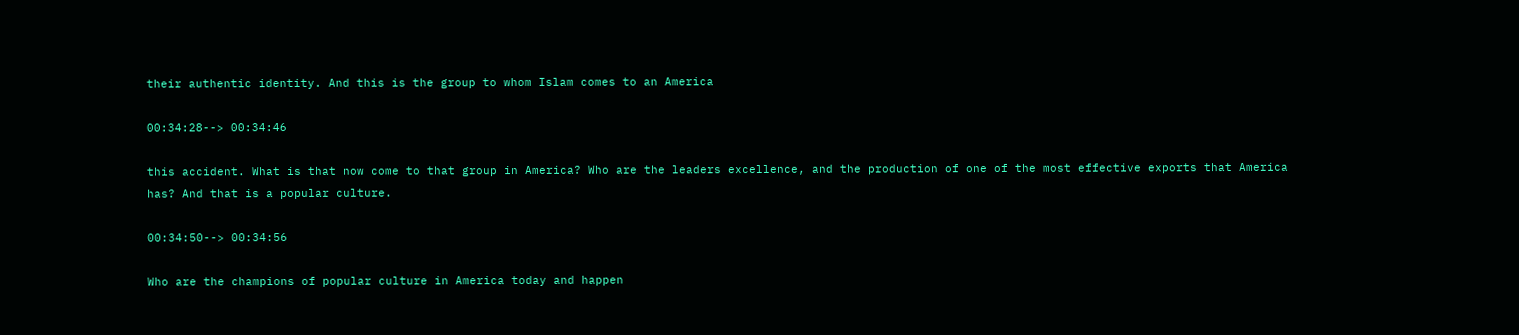their authentic identity. And this is the group to whom Islam comes to an America

00:34:28--> 00:34:46

this accident. What is that now come to that group in America? Who are the leaders excellence, and the production of one of the most effective exports that America has? And that is a popular culture.

00:34:50--> 00:34:56

Who are the champions of popular culture in America today and happen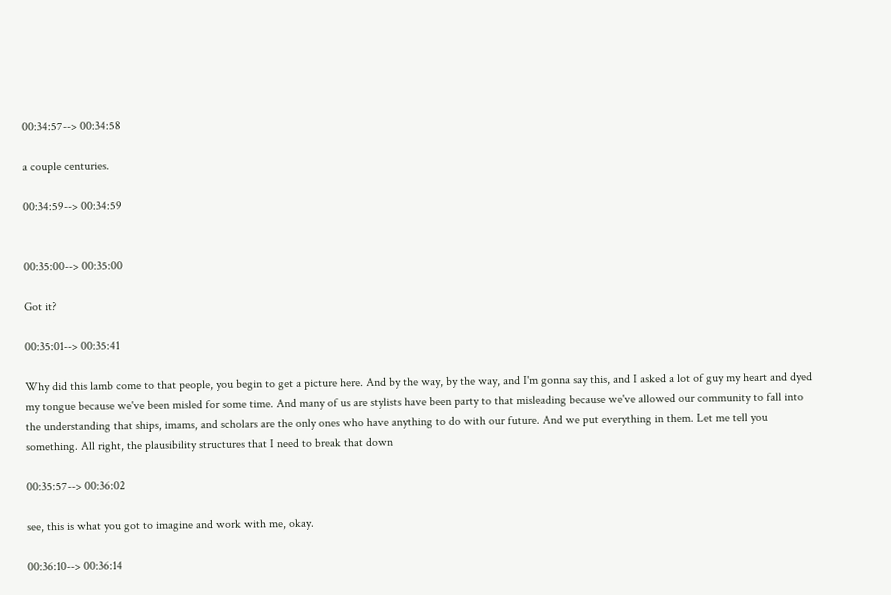00:34:57--> 00:34:58

a couple centuries.

00:34:59--> 00:34:59


00:35:00--> 00:35:00

Got it?

00:35:01--> 00:35:41

Why did this lamb come to that people, you begin to get a picture here. And by the way, by the way, and I'm gonna say this, and I asked a lot of guy my heart and dyed my tongue because we've been misled for some time. And many of us are stylists have been party to that misleading because we've allowed our community to fall into the understanding that ships, imams, and scholars are the only ones who have anything to do with our future. And we put everything in them. Let me tell you something. All right, the plausibility structures that I need to break that down

00:35:57--> 00:36:02

see, this is what you got to imagine and work with me, okay.

00:36:10--> 00:36:14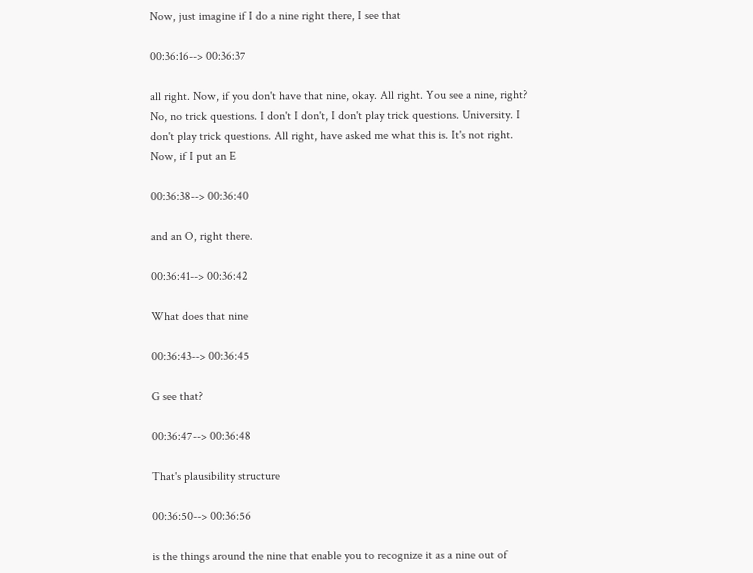Now, just imagine if I do a nine right there, I see that

00:36:16--> 00:36:37

all right. Now, if you don't have that nine, okay. All right. You see a nine, right? No, no trick questions. I don't I don't, I don't play trick questions. University. I don't play trick questions. All right, have asked me what this is. It's not right. Now, if I put an E

00:36:38--> 00:36:40

and an O, right there.

00:36:41--> 00:36:42

What does that nine

00:36:43--> 00:36:45

G see that?

00:36:47--> 00:36:48

That's plausibility structure

00:36:50--> 00:36:56

is the things around the nine that enable you to recognize it as a nine out of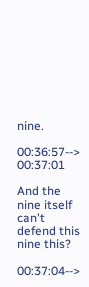nine.

00:36:57--> 00:37:01

And the nine itself can't defend this nine this?

00:37:04-->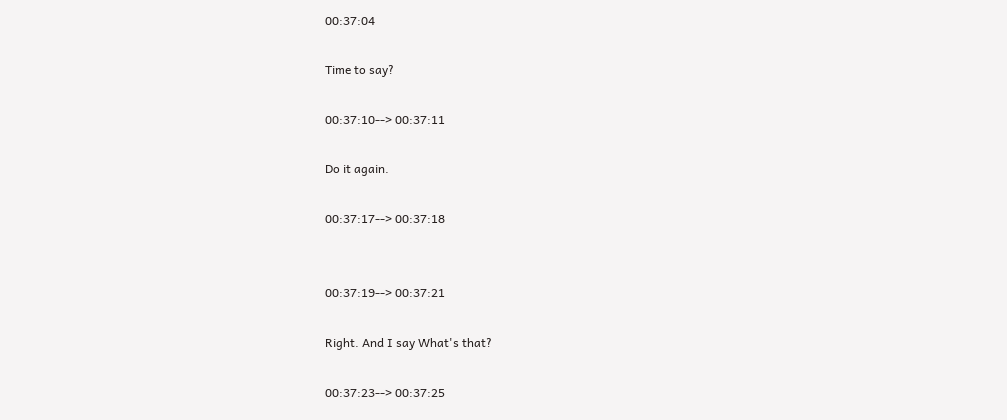00:37:04

Time to say?

00:37:10--> 00:37:11

Do it again.

00:37:17--> 00:37:18


00:37:19--> 00:37:21

Right. And I say What's that?

00:37:23--> 00:37:25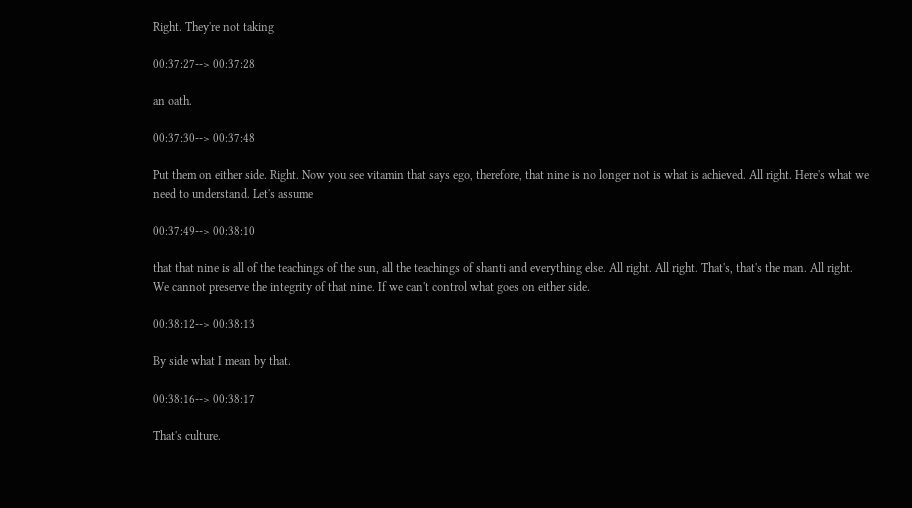Right. They're not taking

00:37:27--> 00:37:28

an oath.

00:37:30--> 00:37:48

Put them on either side. Right. Now you see vitamin that says ego, therefore, that nine is no longer not is what is achieved. All right. Here's what we need to understand. Let's assume

00:37:49--> 00:38:10

that that nine is all of the teachings of the sun, all the teachings of shanti and everything else. All right. All right. That's, that's the man. All right. We cannot preserve the integrity of that nine. If we can't control what goes on either side.

00:38:12--> 00:38:13

By side what I mean by that.

00:38:16--> 00:38:17

That's culture.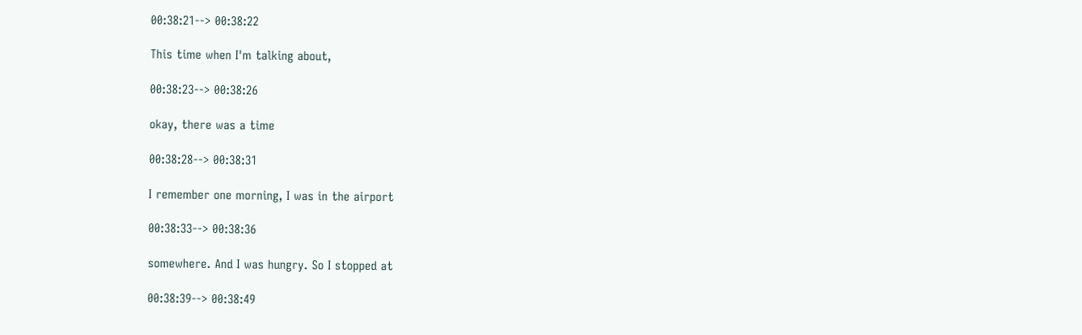00:38:21--> 00:38:22

This time when I'm talking about,

00:38:23--> 00:38:26

okay, there was a time

00:38:28--> 00:38:31

I remember one morning, I was in the airport

00:38:33--> 00:38:36

somewhere. And I was hungry. So I stopped at

00:38:39--> 00:38:49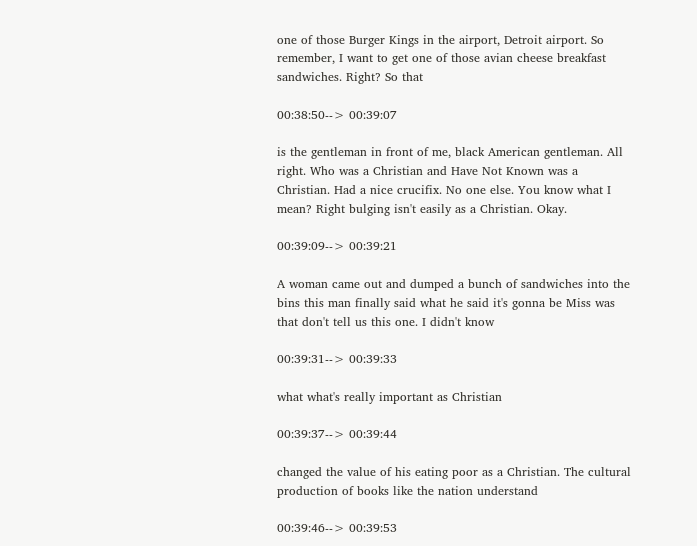one of those Burger Kings in the airport, Detroit airport. So remember, I want to get one of those avian cheese breakfast sandwiches. Right? So that

00:38:50--> 00:39:07

is the gentleman in front of me, black American gentleman. All right. Who was a Christian and Have Not Known was a Christian. Had a nice crucifix. No one else. You know what I mean? Right bulging isn't easily as a Christian. Okay.

00:39:09--> 00:39:21

A woman came out and dumped a bunch of sandwiches into the bins this man finally said what he said it's gonna be Miss was that don't tell us this one. I didn't know

00:39:31--> 00:39:33

what what's really important as Christian

00:39:37--> 00:39:44

changed the value of his eating poor as a Christian. The cultural production of books like the nation understand

00:39:46--> 00:39:53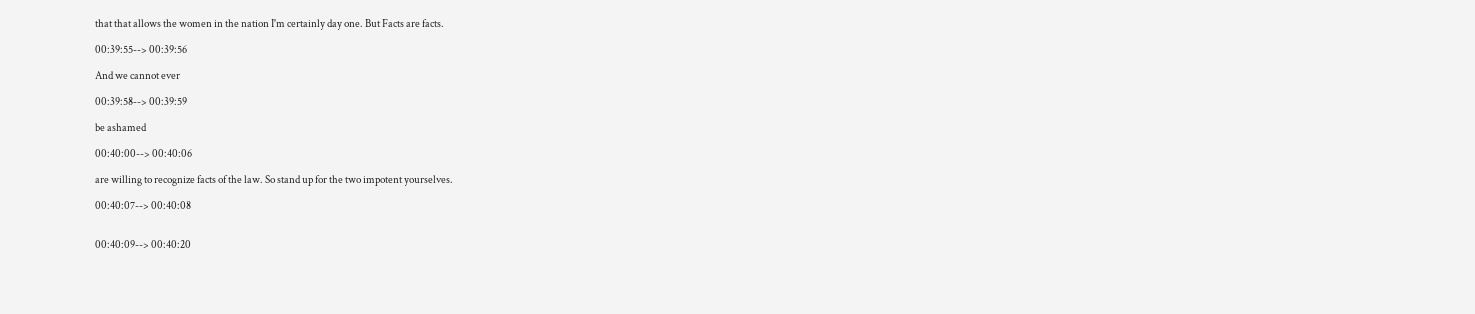that that allows the women in the nation I'm certainly day one. But Facts are facts.

00:39:55--> 00:39:56

And we cannot ever

00:39:58--> 00:39:59

be ashamed

00:40:00--> 00:40:06

are willing to recognize facts of the law. So stand up for the two impotent yourselves.

00:40:07--> 00:40:08


00:40:09--> 00:40:20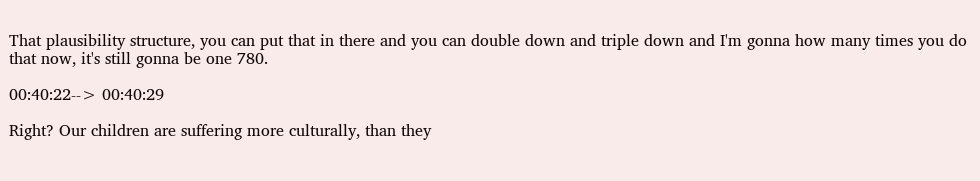That plausibility structure, you can put that in there and you can double down and triple down and I'm gonna how many times you do that now, it's still gonna be one 780.

00:40:22--> 00:40:29

Right? Our children are suffering more culturally, than they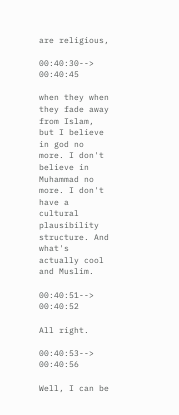are religious,

00:40:30--> 00:40:45

when they when they fade away from Islam, but I believe in god no more. I don't believe in Muhammad no more. I don't have a cultural plausibility structure. And what's actually cool and Muslim.

00:40:51--> 00:40:52

All right.

00:40:53--> 00:40:56

Well, I can be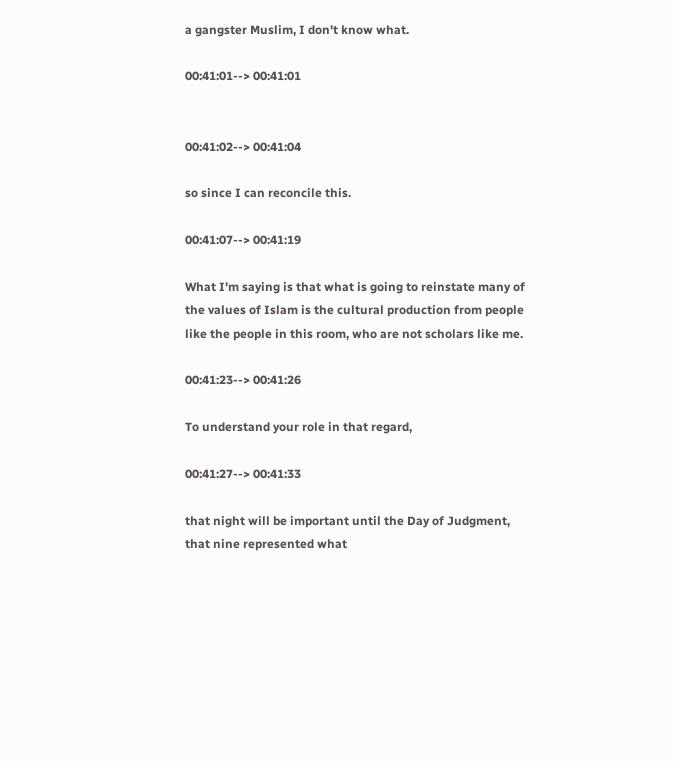a gangster Muslim, I don't know what.

00:41:01--> 00:41:01


00:41:02--> 00:41:04

so since I can reconcile this.

00:41:07--> 00:41:19

What I'm saying is that what is going to reinstate many of the values of Islam is the cultural production from people like the people in this room, who are not scholars like me.

00:41:23--> 00:41:26

To understand your role in that regard,

00:41:27--> 00:41:33

that night will be important until the Day of Judgment, that nine represented what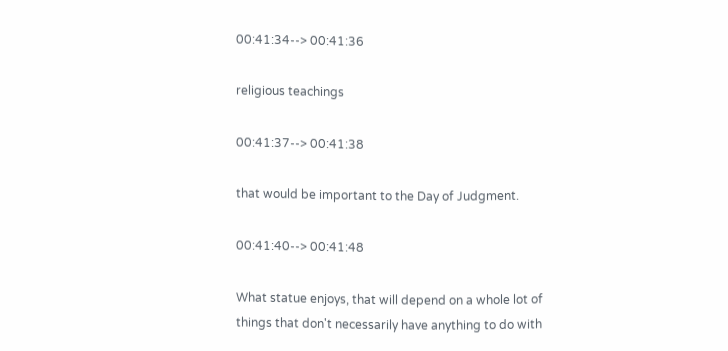00:41:34--> 00:41:36

religious teachings

00:41:37--> 00:41:38

that would be important to the Day of Judgment.

00:41:40--> 00:41:48

What statue enjoys, that will depend on a whole lot of things that don't necessarily have anything to do with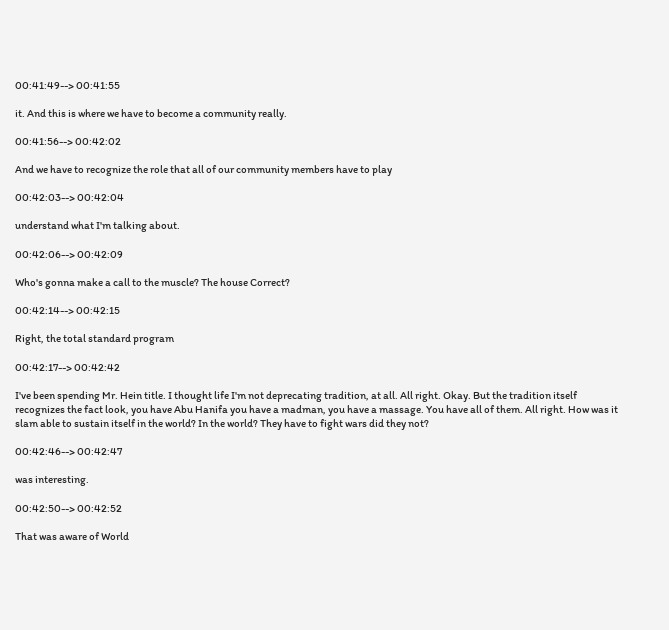00:41:49--> 00:41:55

it. And this is where we have to become a community really.

00:41:56--> 00:42:02

And we have to recognize the role that all of our community members have to play

00:42:03--> 00:42:04

understand what I'm talking about.

00:42:06--> 00:42:09

Who's gonna make a call to the muscle? The house Correct?

00:42:14--> 00:42:15

Right, the total standard program

00:42:17--> 00:42:42

I've been spending Mr. Hein title. I thought life I'm not deprecating tradition, at all. All right. Okay. But the tradition itself recognizes the fact look, you have Abu Hanifa you have a madman, you have a massage. You have all of them. All right. How was it slam able to sustain itself in the world? In the world? They have to fight wars did they not?

00:42:46--> 00:42:47

was interesting.

00:42:50--> 00:42:52

That was aware of World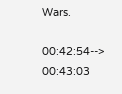Wars.

00:42:54--> 00:43:03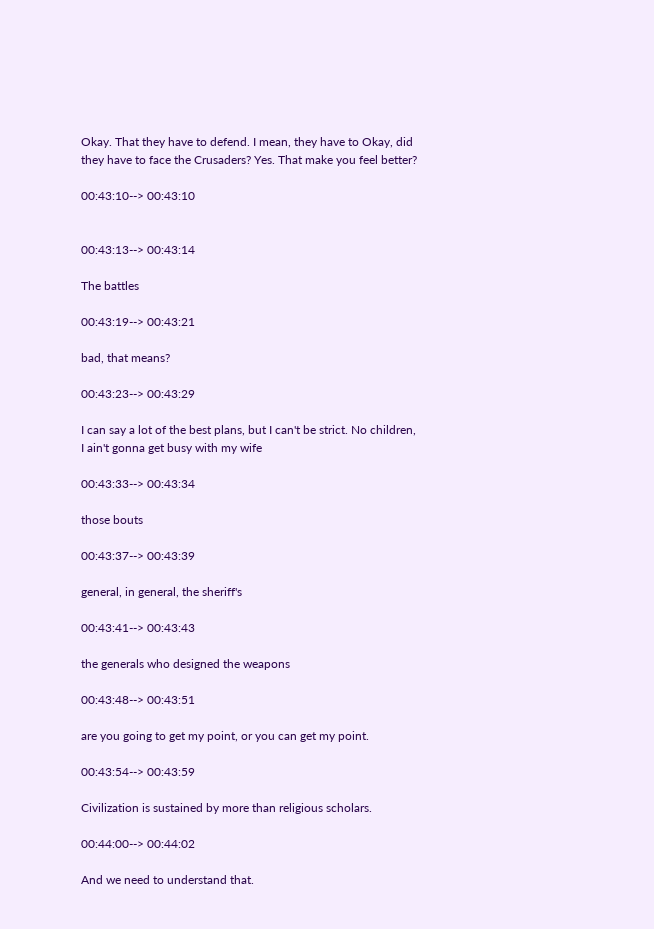Okay. That they have to defend. I mean, they have to Okay, did they have to face the Crusaders? Yes. That make you feel better?

00:43:10--> 00:43:10


00:43:13--> 00:43:14

The battles

00:43:19--> 00:43:21

bad, that means?

00:43:23--> 00:43:29

I can say a lot of the best plans, but I can't be strict. No children, I ain't gonna get busy with my wife

00:43:33--> 00:43:34

those bouts

00:43:37--> 00:43:39

general, in general, the sheriff's

00:43:41--> 00:43:43

the generals who designed the weapons

00:43:48--> 00:43:51

are you going to get my point, or you can get my point.

00:43:54--> 00:43:59

Civilization is sustained by more than religious scholars.

00:44:00--> 00:44:02

And we need to understand that.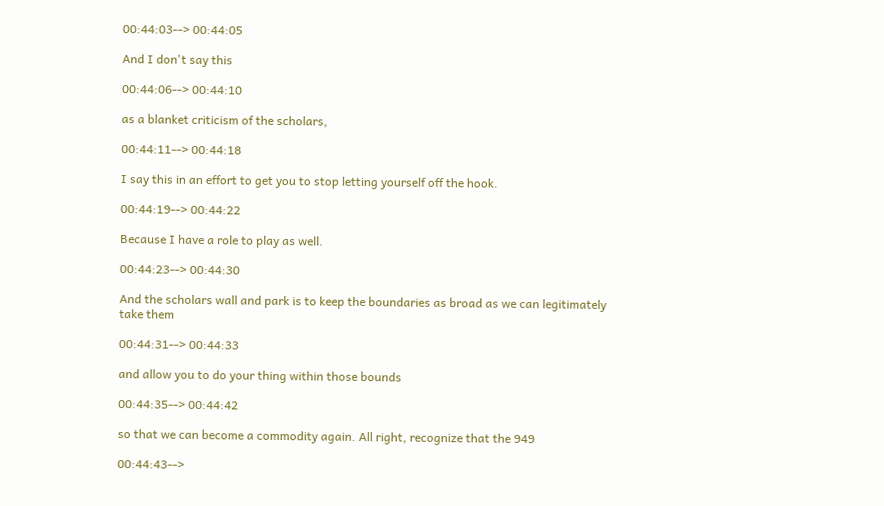00:44:03--> 00:44:05

And I don't say this

00:44:06--> 00:44:10

as a blanket criticism of the scholars,

00:44:11--> 00:44:18

I say this in an effort to get you to stop letting yourself off the hook.

00:44:19--> 00:44:22

Because I have a role to play as well.

00:44:23--> 00:44:30

And the scholars wall and park is to keep the boundaries as broad as we can legitimately take them

00:44:31--> 00:44:33

and allow you to do your thing within those bounds

00:44:35--> 00:44:42

so that we can become a commodity again. All right, recognize that the 949

00:44:43-->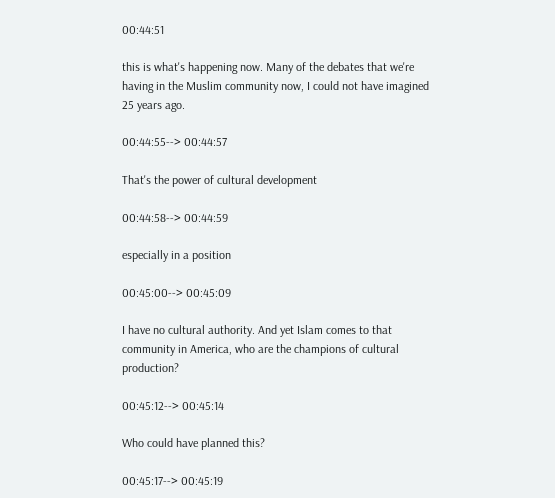00:44:51

this is what's happening now. Many of the debates that we're having in the Muslim community now, I could not have imagined 25 years ago.

00:44:55--> 00:44:57

That's the power of cultural development

00:44:58--> 00:44:59

especially in a position

00:45:00--> 00:45:09

I have no cultural authority. And yet Islam comes to that community in America, who are the champions of cultural production?

00:45:12--> 00:45:14

Who could have planned this?

00:45:17--> 00:45:19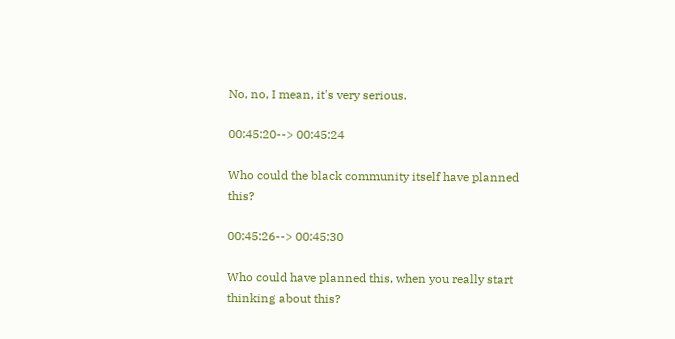No, no, I mean, it's very serious.

00:45:20--> 00:45:24

Who could the black community itself have planned this?

00:45:26--> 00:45:30

Who could have planned this, when you really start thinking about this?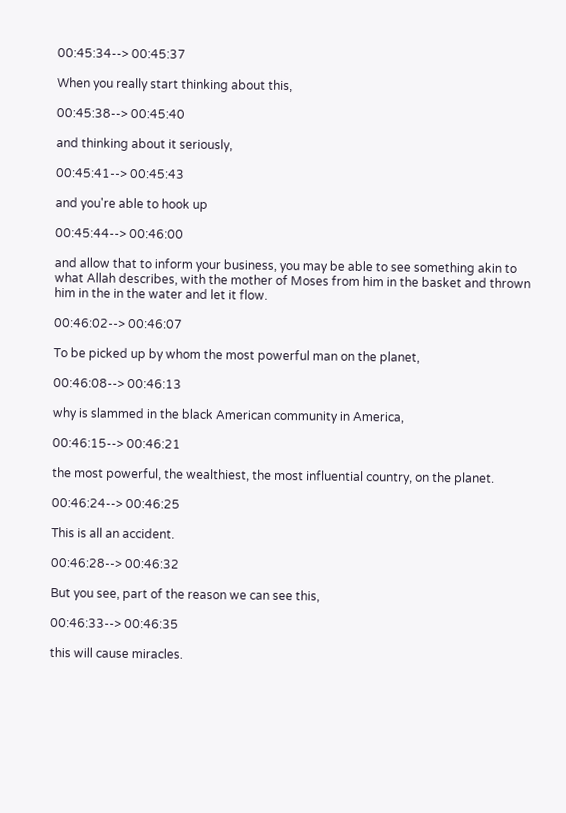00:45:34--> 00:45:37

When you really start thinking about this,

00:45:38--> 00:45:40

and thinking about it seriously,

00:45:41--> 00:45:43

and you're able to hook up

00:45:44--> 00:46:00

and allow that to inform your business, you may be able to see something akin to what Allah describes, with the mother of Moses from him in the basket and thrown him in the in the water and let it flow.

00:46:02--> 00:46:07

To be picked up by whom the most powerful man on the planet,

00:46:08--> 00:46:13

why is slammed in the black American community in America,

00:46:15--> 00:46:21

the most powerful, the wealthiest, the most influential country, on the planet.

00:46:24--> 00:46:25

This is all an accident.

00:46:28--> 00:46:32

But you see, part of the reason we can see this,

00:46:33--> 00:46:35

this will cause miracles.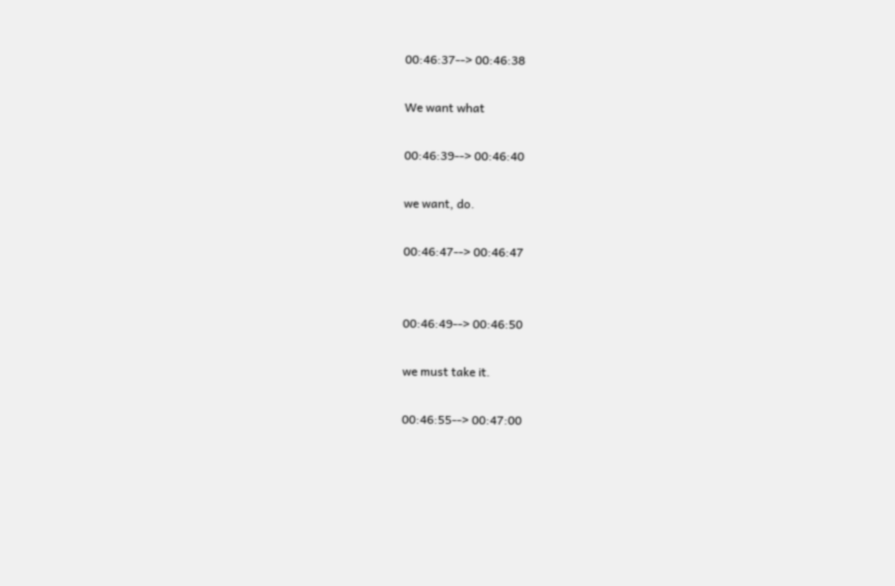00:46:37--> 00:46:38

We want what

00:46:39--> 00:46:40

we want, do.

00:46:47--> 00:46:47


00:46:49--> 00:46:50

we must take it.

00:46:55--> 00:47:00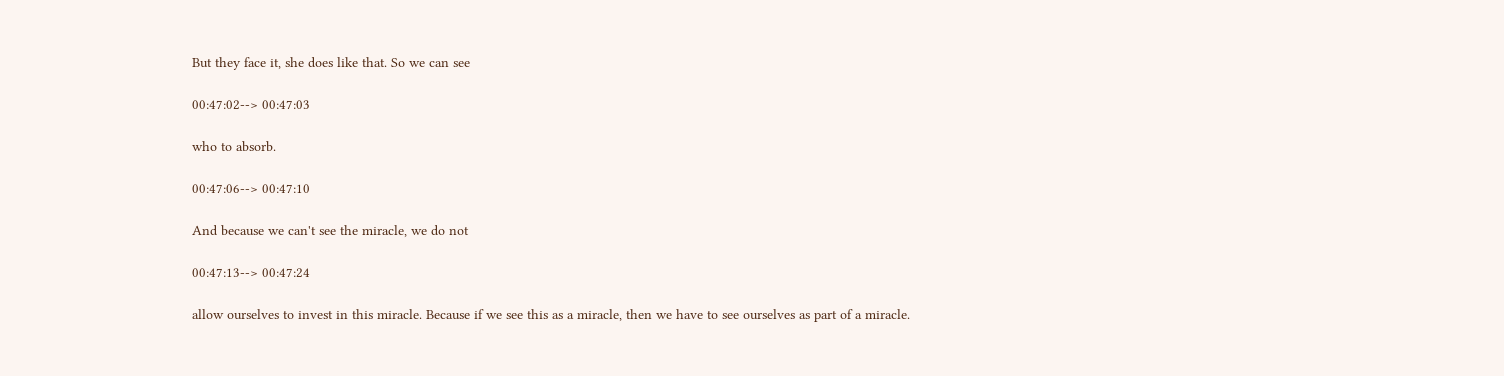But they face it, she does like that. So we can see

00:47:02--> 00:47:03

who to absorb.

00:47:06--> 00:47:10

And because we can't see the miracle, we do not

00:47:13--> 00:47:24

allow ourselves to invest in this miracle. Because if we see this as a miracle, then we have to see ourselves as part of a miracle.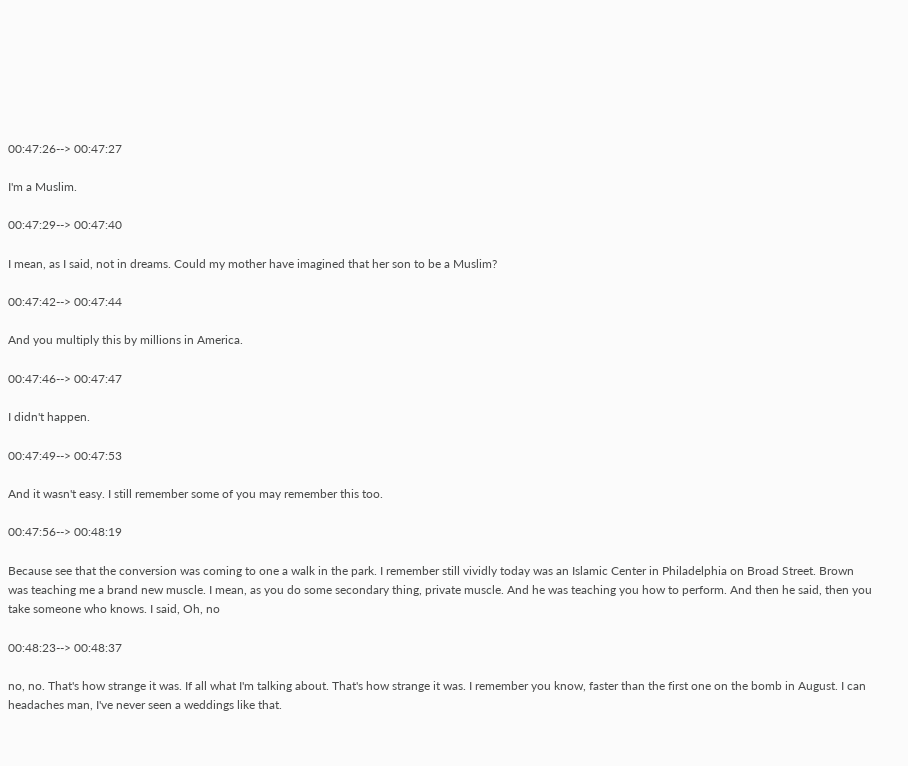00:47:26--> 00:47:27

I'm a Muslim.

00:47:29--> 00:47:40

I mean, as I said, not in dreams. Could my mother have imagined that her son to be a Muslim?

00:47:42--> 00:47:44

And you multiply this by millions in America.

00:47:46--> 00:47:47

I didn't happen.

00:47:49--> 00:47:53

And it wasn't easy. I still remember some of you may remember this too.

00:47:56--> 00:48:19

Because see that the conversion was coming to one a walk in the park. I remember still vividly today was an Islamic Center in Philadelphia on Broad Street. Brown was teaching me a brand new muscle. I mean, as you do some secondary thing, private muscle. And he was teaching you how to perform. And then he said, then you take someone who knows. I said, Oh, no

00:48:23--> 00:48:37

no, no. That's how strange it was. If all what I'm talking about. That's how strange it was. I remember you know, faster than the first one on the bomb in August. I can headaches man, I've never seen a weddings like that.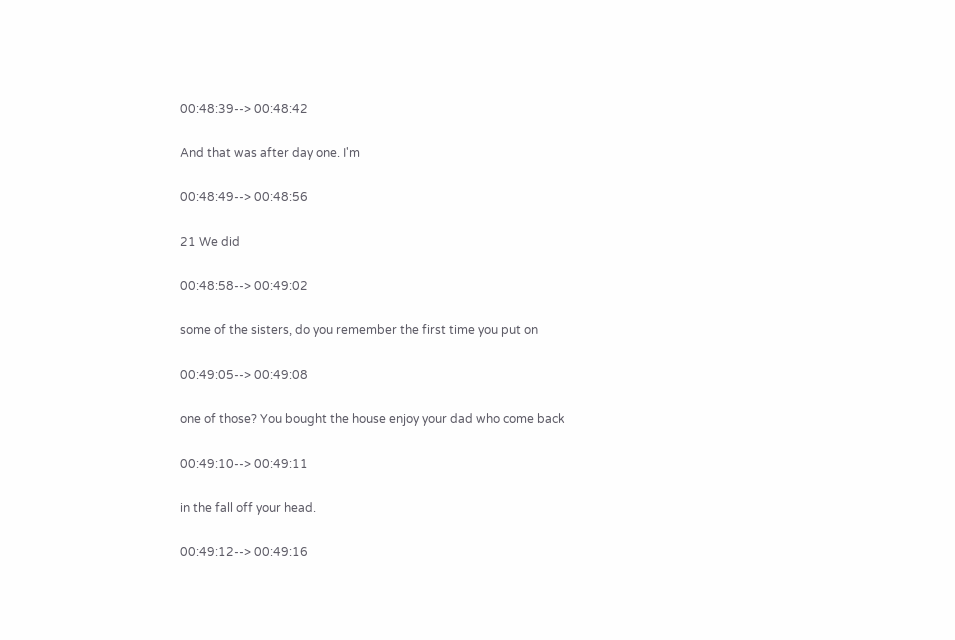00:48:39--> 00:48:42

And that was after day one. I'm

00:48:49--> 00:48:56

21 We did

00:48:58--> 00:49:02

some of the sisters, do you remember the first time you put on

00:49:05--> 00:49:08

one of those? You bought the house enjoy your dad who come back

00:49:10--> 00:49:11

in the fall off your head.

00:49:12--> 00:49:16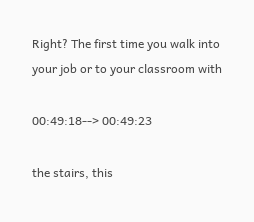Right? The first time you walk into your job or to your classroom with

00:49:18--> 00:49:23

the stairs, this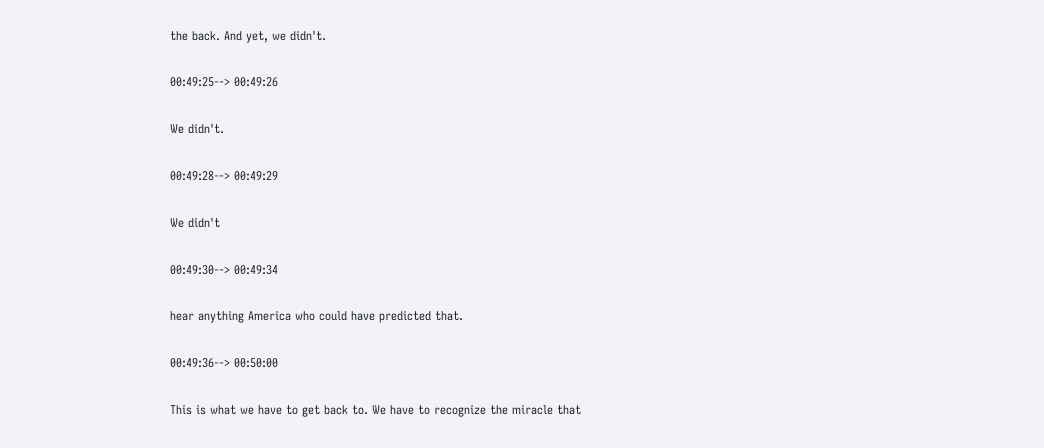the back. And yet, we didn't.

00:49:25--> 00:49:26

We didn't.

00:49:28--> 00:49:29

We didn't

00:49:30--> 00:49:34

hear anything America who could have predicted that.

00:49:36--> 00:50:00

This is what we have to get back to. We have to recognize the miracle that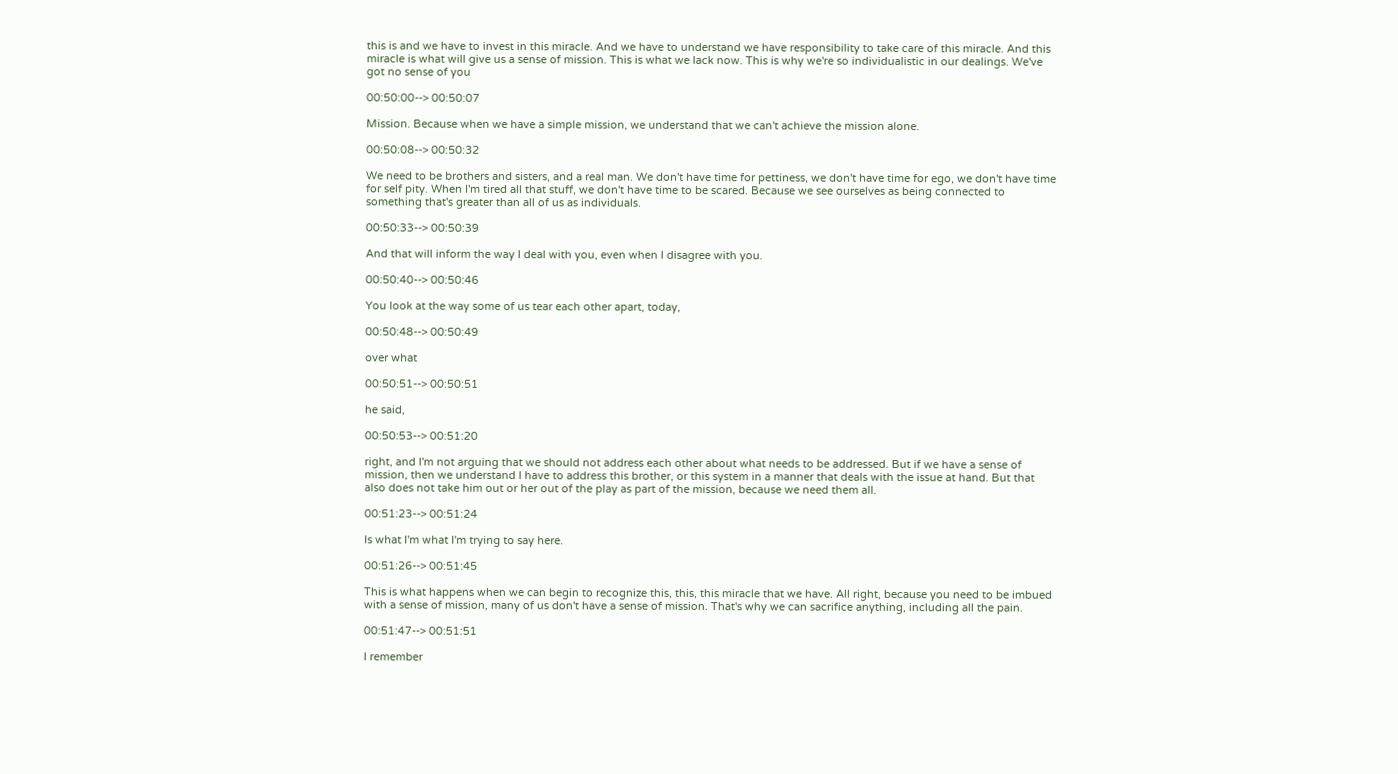this is and we have to invest in this miracle. And we have to understand we have responsibility to take care of this miracle. And this miracle is what will give us a sense of mission. This is what we lack now. This is why we're so individualistic in our dealings. We've got no sense of you

00:50:00--> 00:50:07

Mission. Because when we have a simple mission, we understand that we can't achieve the mission alone.

00:50:08--> 00:50:32

We need to be brothers and sisters, and a real man. We don't have time for pettiness, we don't have time for ego, we don't have time for self pity. When I'm tired all that stuff, we don't have time to be scared. Because we see ourselves as being connected to something that's greater than all of us as individuals.

00:50:33--> 00:50:39

And that will inform the way I deal with you, even when I disagree with you.

00:50:40--> 00:50:46

You look at the way some of us tear each other apart, today,

00:50:48--> 00:50:49

over what

00:50:51--> 00:50:51

he said,

00:50:53--> 00:51:20

right, and I'm not arguing that we should not address each other about what needs to be addressed. But if we have a sense of mission, then we understand I have to address this brother, or this system in a manner that deals with the issue at hand. But that also does not take him out or her out of the play as part of the mission, because we need them all.

00:51:23--> 00:51:24

Is what I'm what I'm trying to say here.

00:51:26--> 00:51:45

This is what happens when we can begin to recognize this, this, this miracle that we have. All right, because you need to be imbued with a sense of mission, many of us don't have a sense of mission. That's why we can sacrifice anything, including all the pain.

00:51:47--> 00:51:51

I remember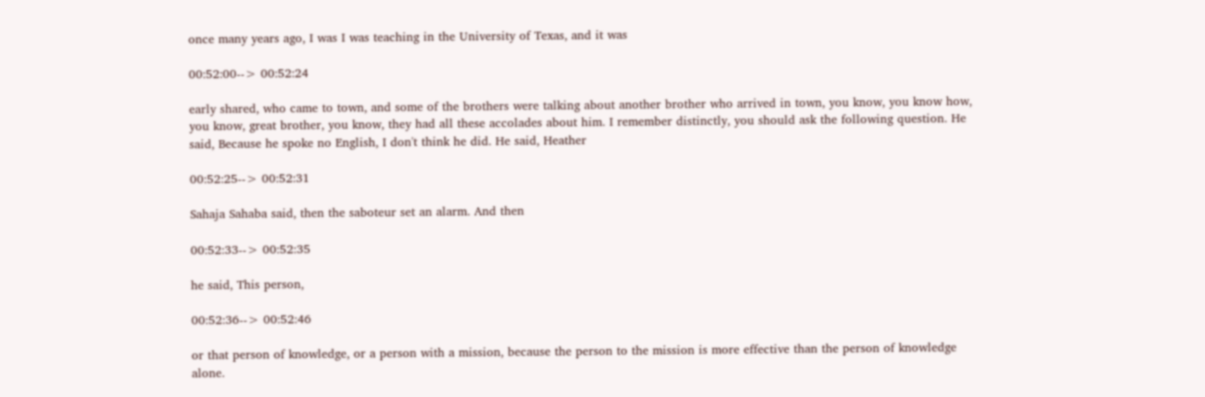once many years ago, I was I was teaching in the University of Texas, and it was

00:52:00--> 00:52:24

early shared, who came to town, and some of the brothers were talking about another brother who arrived in town, you know, you know how, you know, great brother, you know, they had all these accolades about him. I remember distinctly, you should ask the following question. He said, Because he spoke no English, I don't think he did. He said, Heather

00:52:25--> 00:52:31

Sahaja Sahaba said, then the saboteur set an alarm. And then

00:52:33--> 00:52:35

he said, This person,

00:52:36--> 00:52:46

or that person of knowledge, or a person with a mission, because the person to the mission is more effective than the person of knowledge alone.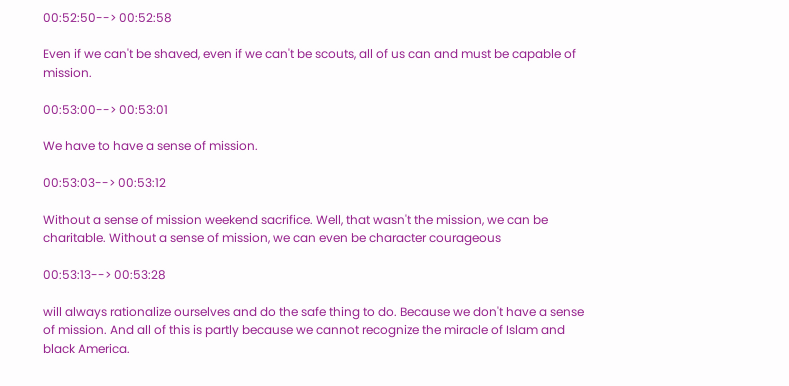00:52:50--> 00:52:58

Even if we can't be shaved, even if we can't be scouts, all of us can and must be capable of mission.

00:53:00--> 00:53:01

We have to have a sense of mission.

00:53:03--> 00:53:12

Without a sense of mission weekend sacrifice. Well, that wasn't the mission, we can be charitable. Without a sense of mission, we can even be character courageous

00:53:13--> 00:53:28

will always rationalize ourselves and do the safe thing to do. Because we don't have a sense of mission. And all of this is partly because we cannot recognize the miracle of Islam and black America.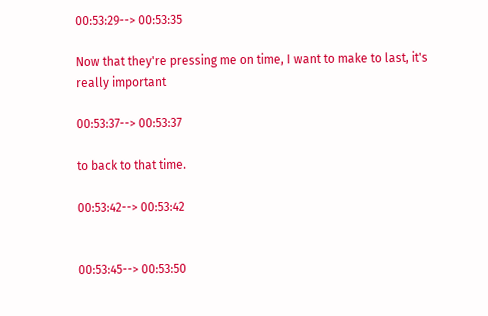00:53:29--> 00:53:35

Now that they're pressing me on time, I want to make to last, it's really important

00:53:37--> 00:53:37

to back to that time.

00:53:42--> 00:53:42


00:53:45--> 00:53:50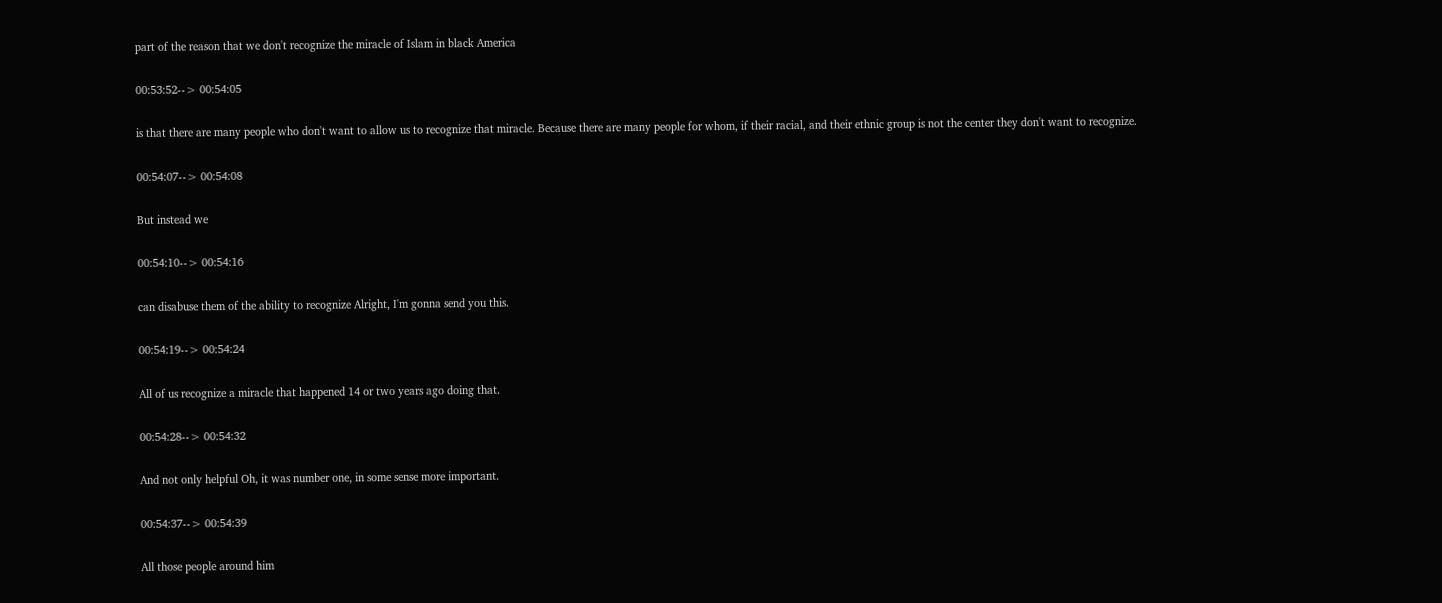part of the reason that we don't recognize the miracle of Islam in black America

00:53:52--> 00:54:05

is that there are many people who don't want to allow us to recognize that miracle. Because there are many people for whom, if their racial, and their ethnic group is not the center they don't want to recognize.

00:54:07--> 00:54:08

But instead we

00:54:10--> 00:54:16

can disabuse them of the ability to recognize Alright, I'm gonna send you this.

00:54:19--> 00:54:24

All of us recognize a miracle that happened 14 or two years ago doing that.

00:54:28--> 00:54:32

And not only helpful Oh, it was number one, in some sense more important.

00:54:37--> 00:54:39

All those people around him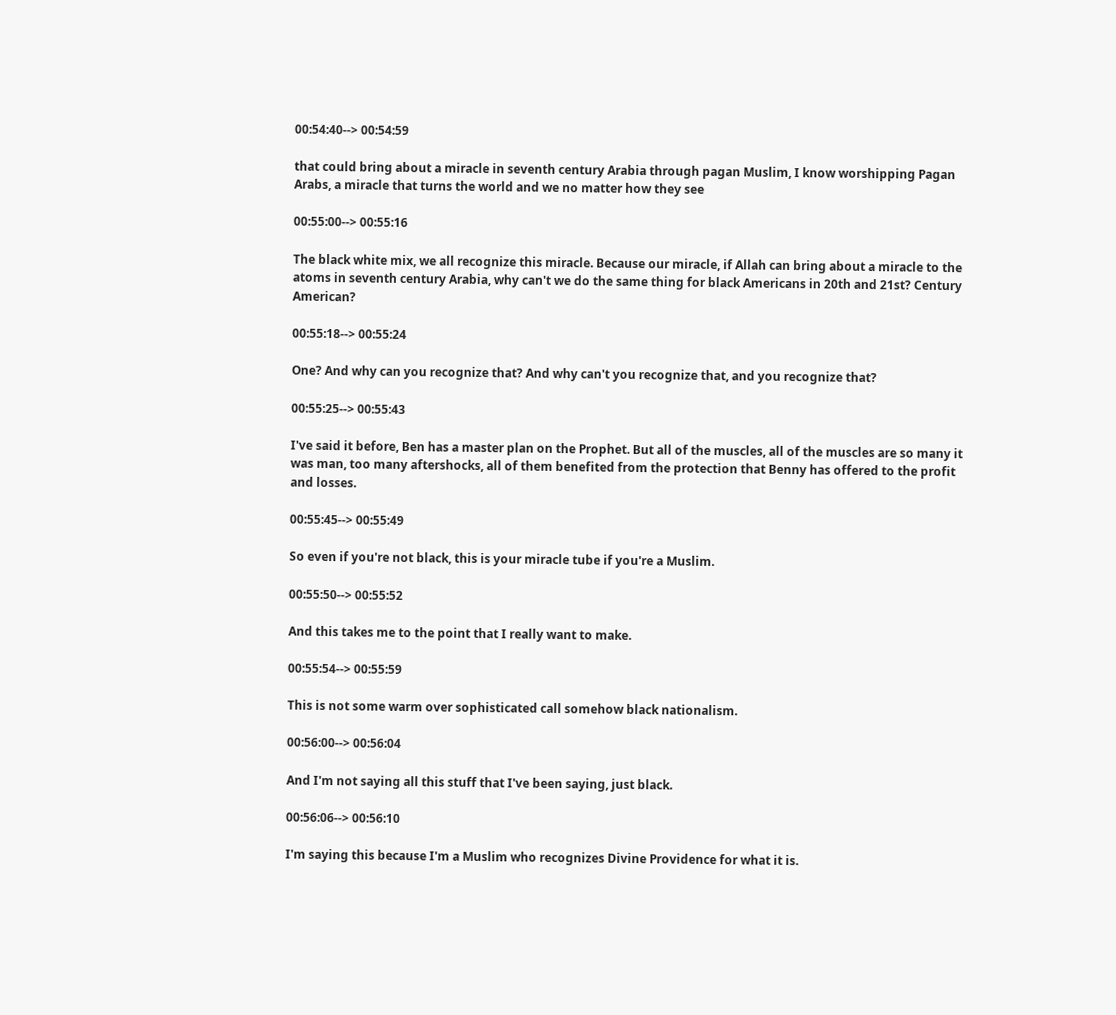00:54:40--> 00:54:59

that could bring about a miracle in seventh century Arabia through pagan Muslim, I know worshipping Pagan Arabs, a miracle that turns the world and we no matter how they see

00:55:00--> 00:55:16

The black white mix, we all recognize this miracle. Because our miracle, if Allah can bring about a miracle to the atoms in seventh century Arabia, why can't we do the same thing for black Americans in 20th and 21st? Century American?

00:55:18--> 00:55:24

One? And why can you recognize that? And why can't you recognize that, and you recognize that?

00:55:25--> 00:55:43

I've said it before, Ben has a master plan on the Prophet. But all of the muscles, all of the muscles are so many it was man, too many aftershocks, all of them benefited from the protection that Benny has offered to the profit and losses.

00:55:45--> 00:55:49

So even if you're not black, this is your miracle tube if you're a Muslim.

00:55:50--> 00:55:52

And this takes me to the point that I really want to make.

00:55:54--> 00:55:59

This is not some warm over sophisticated call somehow black nationalism.

00:56:00--> 00:56:04

And I'm not saying all this stuff that I've been saying, just black.

00:56:06--> 00:56:10

I'm saying this because I'm a Muslim who recognizes Divine Providence for what it is.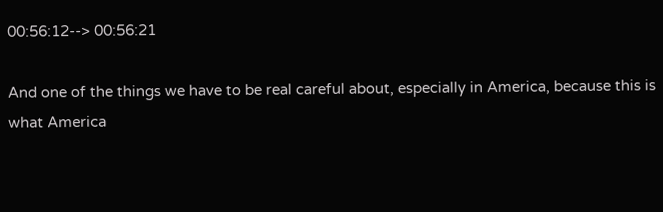00:56:12--> 00:56:21

And one of the things we have to be real careful about, especially in America, because this is what America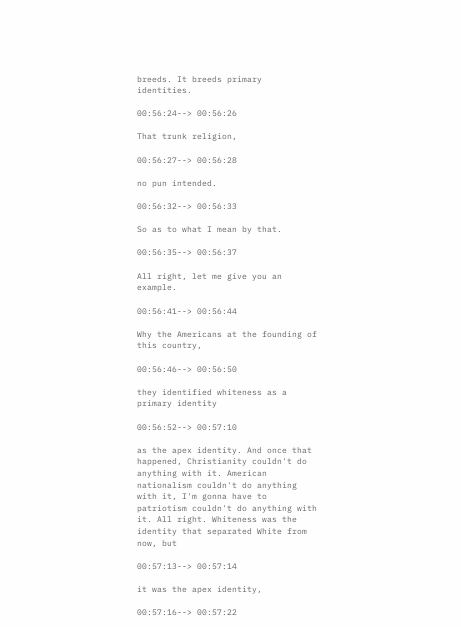breeds. It breeds primary identities.

00:56:24--> 00:56:26

That trunk religion,

00:56:27--> 00:56:28

no pun intended.

00:56:32--> 00:56:33

So as to what I mean by that.

00:56:35--> 00:56:37

All right, let me give you an example.

00:56:41--> 00:56:44

Why the Americans at the founding of this country,

00:56:46--> 00:56:50

they identified whiteness as a primary identity

00:56:52--> 00:57:10

as the apex identity. And once that happened, Christianity couldn't do anything with it. American nationalism couldn't do anything with it, I'm gonna have to patriotism couldn't do anything with it. All right. Whiteness was the identity that separated White from now, but

00:57:13--> 00:57:14

it was the apex identity,

00:57:16--> 00:57:22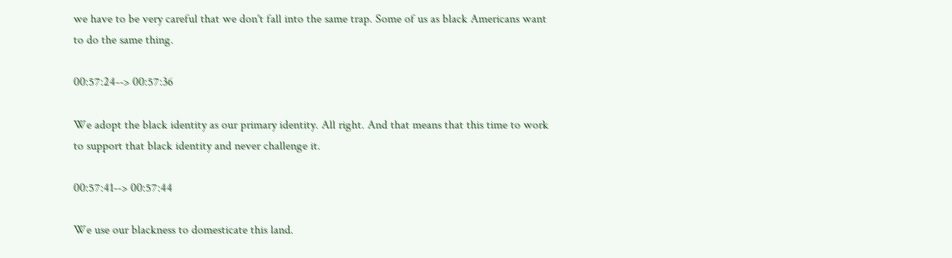we have to be very careful that we don't fall into the same trap. Some of us as black Americans want to do the same thing.

00:57:24--> 00:57:36

We adopt the black identity as our primary identity. All right. And that means that this time to work to support that black identity and never challenge it.

00:57:41--> 00:57:44

We use our blackness to domesticate this land.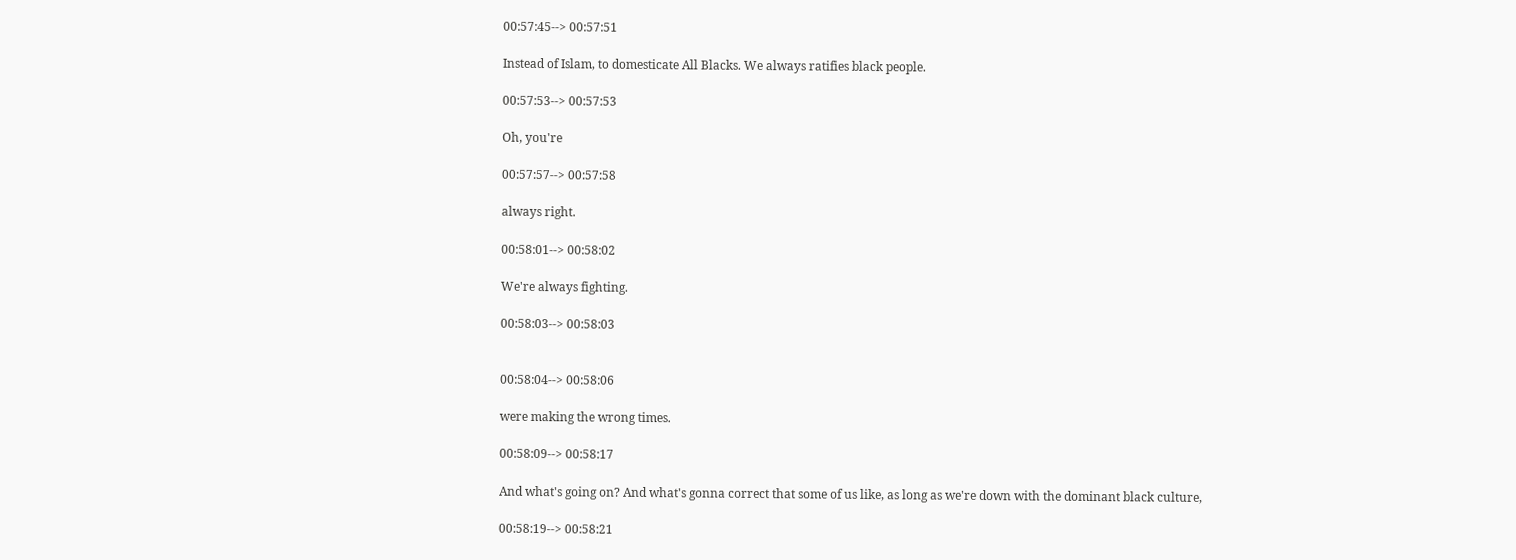00:57:45--> 00:57:51

Instead of Islam, to domesticate All Blacks. We always ratifies black people.

00:57:53--> 00:57:53

Oh, you're

00:57:57--> 00:57:58

always right.

00:58:01--> 00:58:02

We're always fighting.

00:58:03--> 00:58:03


00:58:04--> 00:58:06

were making the wrong times.

00:58:09--> 00:58:17

And what's going on? And what's gonna correct that some of us like, as long as we're down with the dominant black culture,

00:58:19--> 00:58:21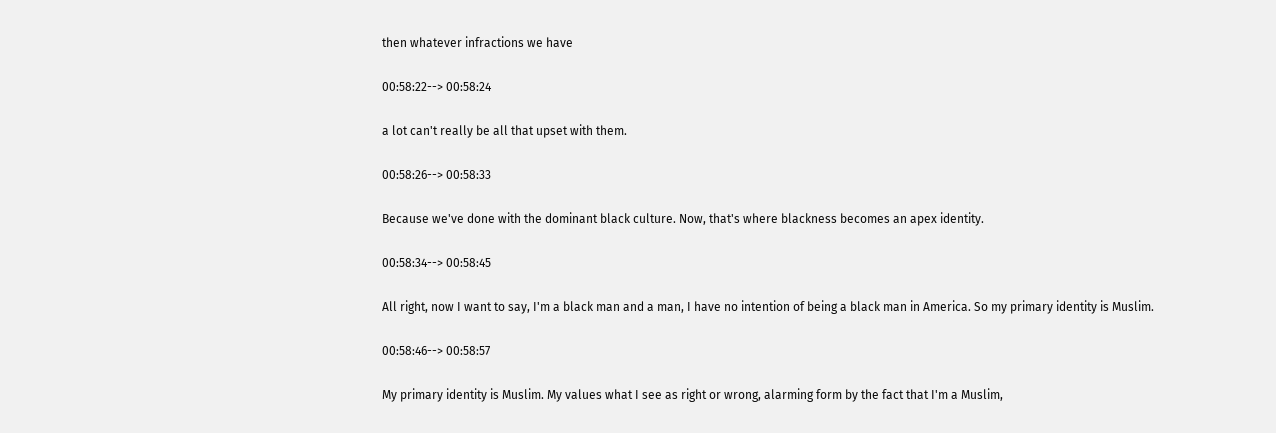then whatever infractions we have

00:58:22--> 00:58:24

a lot can't really be all that upset with them.

00:58:26--> 00:58:33

Because we've done with the dominant black culture. Now, that's where blackness becomes an apex identity.

00:58:34--> 00:58:45

All right, now I want to say, I'm a black man and a man, I have no intention of being a black man in America. So my primary identity is Muslim.

00:58:46--> 00:58:57

My primary identity is Muslim. My values what I see as right or wrong, alarming form by the fact that I'm a Muslim,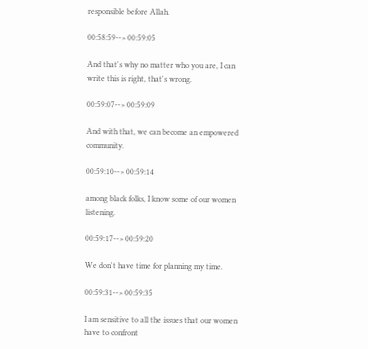responsible before Allah.

00:58:59--> 00:59:05

And that's why no matter who you are, I can write this is right, that's wrong.

00:59:07--> 00:59:09

And with that, we can become an empowered community.

00:59:10--> 00:59:14

among black folks, I know some of our women listening.

00:59:17--> 00:59:20

We don't have time for planning my time.

00:59:31--> 00:59:35

I am sensitive to all the issues that our women have to confront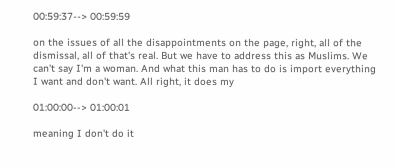00:59:37--> 00:59:59

on the issues of all the disappointments on the page, right, all of the dismissal, all of that's real. But we have to address this as Muslims. We can't say I'm a woman. And what this man has to do is import everything I want and don't want. All right, it does my

01:00:00--> 01:00:01

meaning I don't do it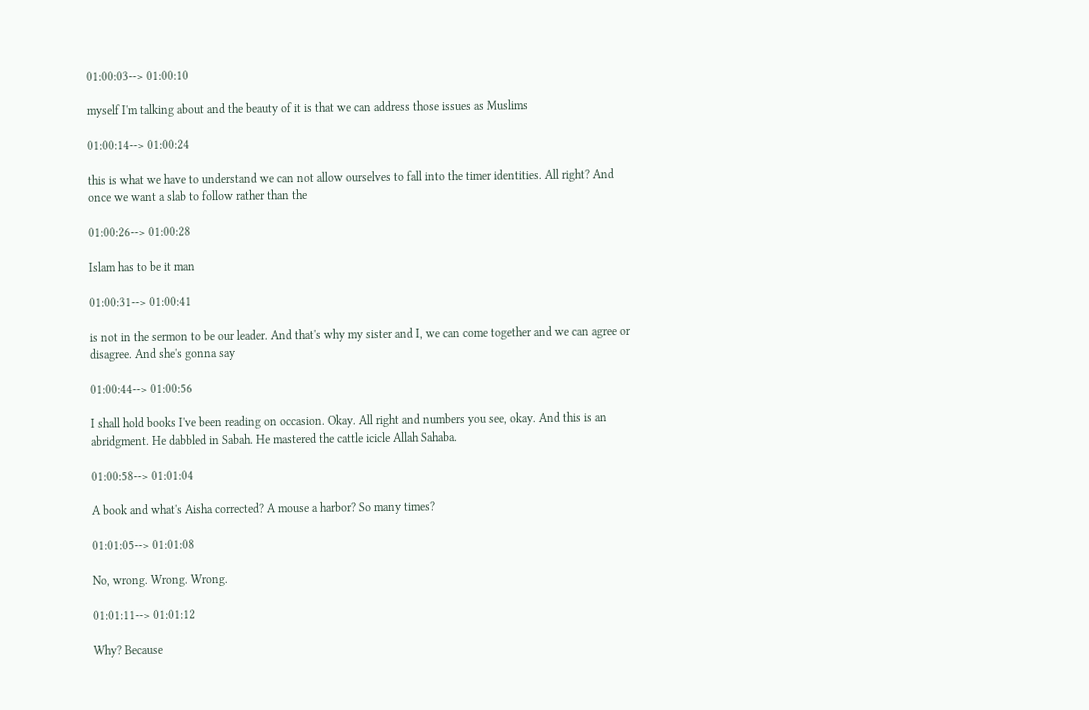01:00:03--> 01:00:10

myself I'm talking about and the beauty of it is that we can address those issues as Muslims

01:00:14--> 01:00:24

this is what we have to understand we can not allow ourselves to fall into the timer identities. All right? And once we want a slab to follow rather than the

01:00:26--> 01:00:28

Islam has to be it man

01:00:31--> 01:00:41

is not in the sermon to be our leader. And that's why my sister and I, we can come together and we can agree or disagree. And she's gonna say

01:00:44--> 01:00:56

I shall hold books I've been reading on occasion. Okay. All right and numbers you see, okay. And this is an abridgment. He dabbled in Sabah. He mastered the cattle icicle Allah Sahaba.

01:00:58--> 01:01:04

A book and what's Aisha corrected? A mouse a harbor? So many times?

01:01:05--> 01:01:08

No, wrong. Wrong. Wrong.

01:01:11--> 01:01:12

Why? Because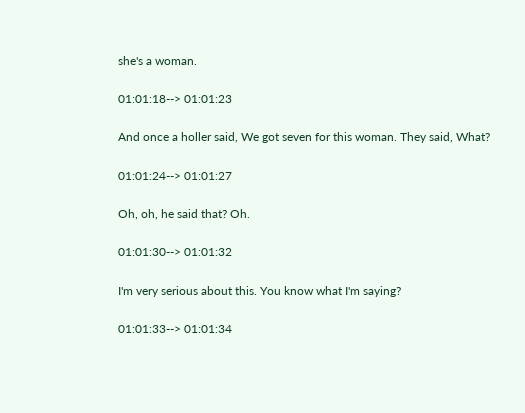she's a woman.

01:01:18--> 01:01:23

And once a holler said, We got seven for this woman. They said, What?

01:01:24--> 01:01:27

Oh, oh, he said that? Oh.

01:01:30--> 01:01:32

I'm very serious about this. You know what I'm saying?

01:01:33--> 01:01:34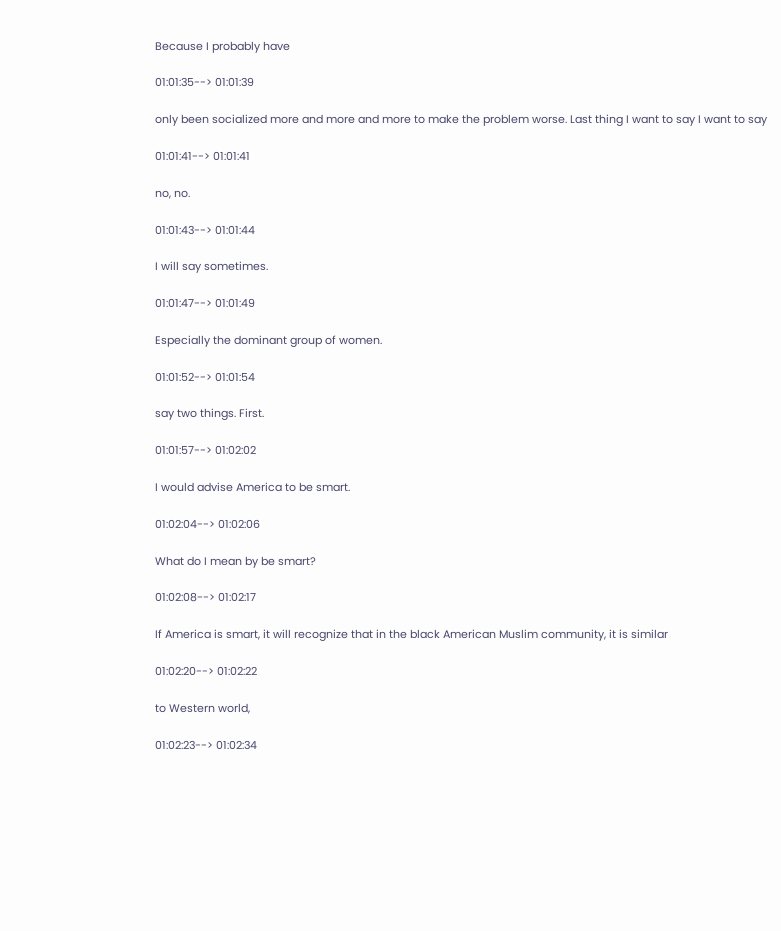Because I probably have

01:01:35--> 01:01:39

only been socialized more and more and more to make the problem worse. Last thing I want to say I want to say

01:01:41--> 01:01:41

no, no.

01:01:43--> 01:01:44

I will say sometimes.

01:01:47--> 01:01:49

Especially the dominant group of women.

01:01:52--> 01:01:54

say two things. First.

01:01:57--> 01:02:02

I would advise America to be smart.

01:02:04--> 01:02:06

What do I mean by be smart?

01:02:08--> 01:02:17

If America is smart, it will recognize that in the black American Muslim community, it is similar

01:02:20--> 01:02:22

to Western world,

01:02:23--> 01:02:34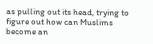as pulling out its head, trying to figure out how can Muslims become an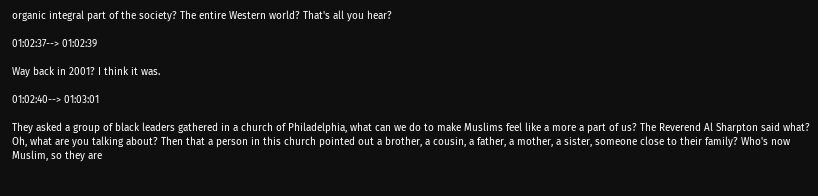organic integral part of the society? The entire Western world? That's all you hear?

01:02:37--> 01:02:39

Way back in 2001? I think it was.

01:02:40--> 01:03:01

They asked a group of black leaders gathered in a church of Philadelphia, what can we do to make Muslims feel like a more a part of us? The Reverend Al Sharpton said what? Oh, what are you talking about? Then that a person in this church pointed out a brother, a cousin, a father, a mother, a sister, someone close to their family? Who's now Muslim, so they are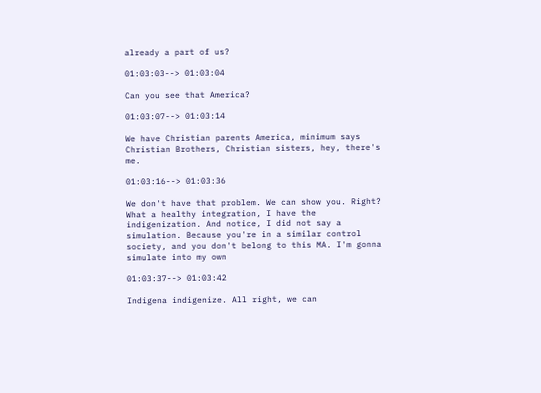already a part of us?

01:03:03--> 01:03:04

Can you see that America?

01:03:07--> 01:03:14

We have Christian parents America, minimum says Christian Brothers, Christian sisters, hey, there's me.

01:03:16--> 01:03:36

We don't have that problem. We can show you. Right? What a healthy integration, I have the indigenization. And notice, I did not say a simulation. Because you're in a similar control society, and you don't belong to this MA. I'm gonna simulate into my own

01:03:37--> 01:03:42

Indigena indigenize. All right, we can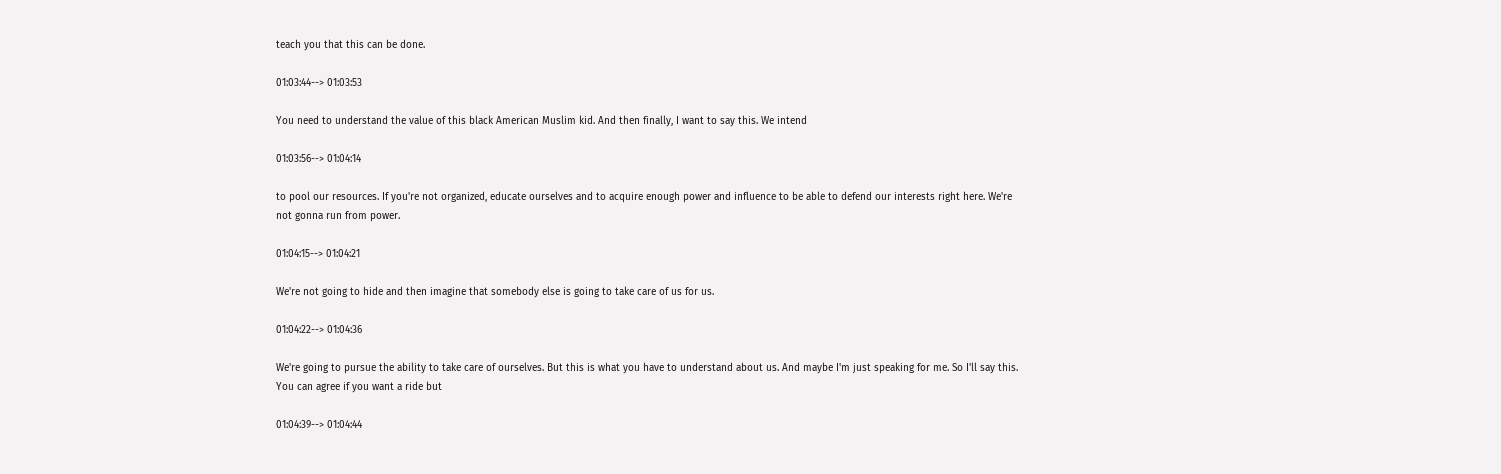teach you that this can be done.

01:03:44--> 01:03:53

You need to understand the value of this black American Muslim kid. And then finally, I want to say this. We intend

01:03:56--> 01:04:14

to pool our resources. If you're not organized, educate ourselves and to acquire enough power and influence to be able to defend our interests right here. We're not gonna run from power.

01:04:15--> 01:04:21

We're not going to hide and then imagine that somebody else is going to take care of us for us.

01:04:22--> 01:04:36

We're going to pursue the ability to take care of ourselves. But this is what you have to understand about us. And maybe I'm just speaking for me. So I'll say this. You can agree if you want a ride but

01:04:39--> 01:04:44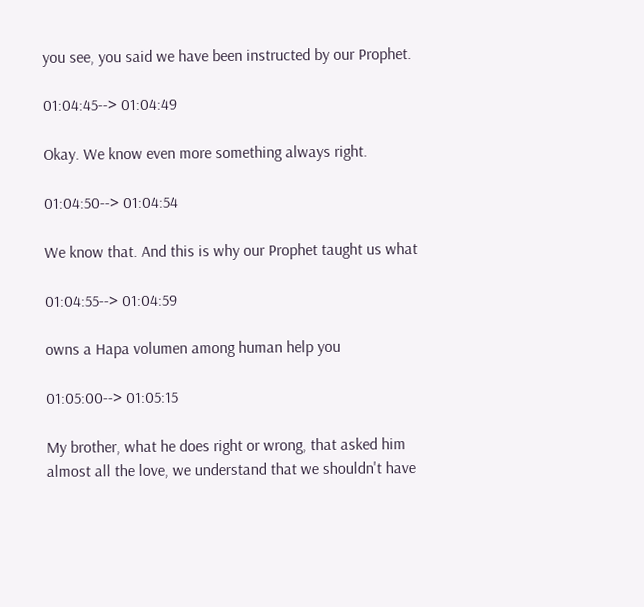you see, you said we have been instructed by our Prophet.

01:04:45--> 01:04:49

Okay. We know even more something always right.

01:04:50--> 01:04:54

We know that. And this is why our Prophet taught us what

01:04:55--> 01:04:59

owns a Hapa volumen among human help you

01:05:00--> 01:05:15

My brother, what he does right or wrong, that asked him almost all the love, we understand that we shouldn't have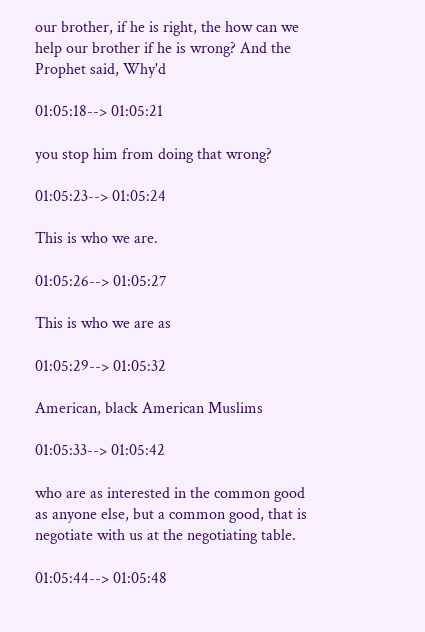our brother, if he is right, the how can we help our brother if he is wrong? And the Prophet said, Why'd

01:05:18--> 01:05:21

you stop him from doing that wrong?

01:05:23--> 01:05:24

This is who we are.

01:05:26--> 01:05:27

This is who we are as

01:05:29--> 01:05:32

American, black American Muslims

01:05:33--> 01:05:42

who are as interested in the common good as anyone else, but a common good, that is negotiate with us at the negotiating table.

01:05:44--> 01:05:48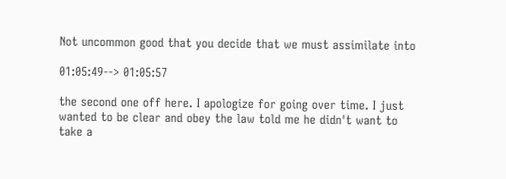Not uncommon good that you decide that we must assimilate into

01:05:49--> 01:05:57

the second one off here. I apologize for going over time. I just wanted to be clear and obey the law told me he didn't want to take a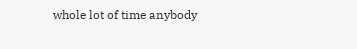whole lot of time anybody